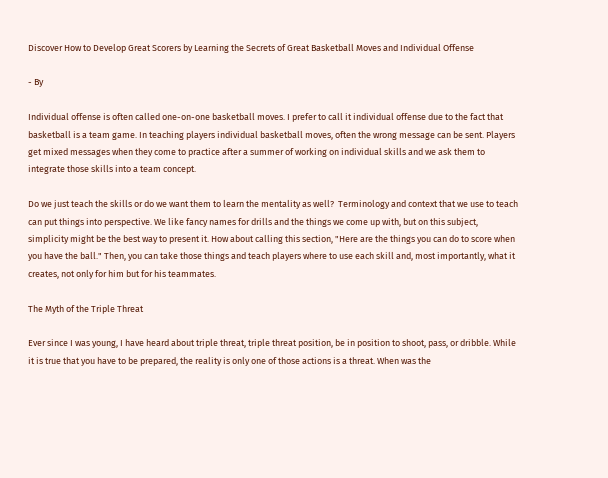Discover How to Develop Great Scorers by Learning the Secrets of Great Basketball Moves and Individual Offense

- By

Individual offense is often called one-on-one basketball moves. I prefer to call it individual offense due to the fact that basketball is a team game. In teaching players individual basketball moves, often the wrong message can be sent. Players get mixed messages when they come to practice after a summer of working on individual skills and we ask them to integrate those skills into a team concept.

Do we just teach the skills or do we want them to learn the mentality as well?  Terminology and context that we use to teach can put things into perspective. We like fancy names for drills and the things we come up with, but on this subject, simplicity might be the best way to present it. How about calling this section, "Here are the things you can do to score when you have the ball." Then, you can take those things and teach players where to use each skill and, most importantly, what it creates, not only for him but for his teammates.

The Myth of the Triple Threat

Ever since I was young, I have heard about triple threat, triple threat position, be in position to shoot, pass, or dribble. While it is true that you have to be prepared, the reality is only one of those actions is a threat. When was the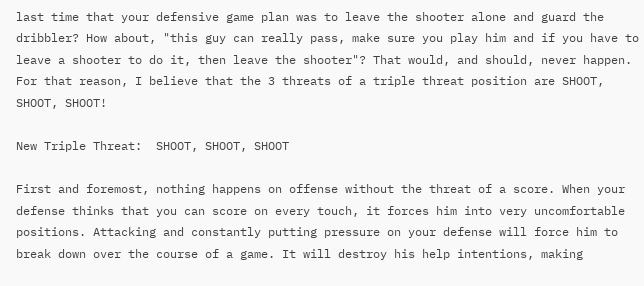last time that your defensive game plan was to leave the shooter alone and guard the dribbler? How about, "this guy can really pass, make sure you play him and if you have to leave a shooter to do it, then leave the shooter"? That would, and should, never happen. For that reason, I believe that the 3 threats of a triple threat position are SHOOT, SHOOT, SHOOT!

New Triple Threat:  SHOOT, SHOOT, SHOOT

First and foremost, nothing happens on offense without the threat of a score. When your defense thinks that you can score on every touch, it forces him into very uncomfortable positions. Attacking and constantly putting pressure on your defense will force him to break down over the course of a game. It will destroy his help intentions, making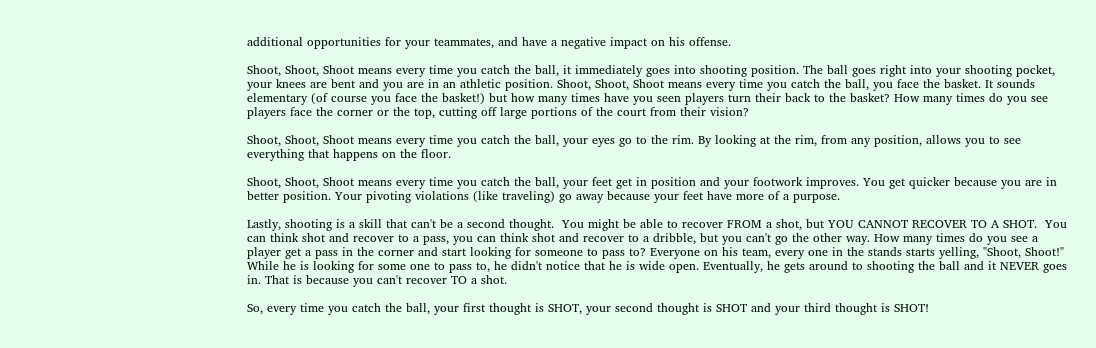additional opportunities for your teammates, and have a negative impact on his offense.

Shoot, Shoot, Shoot means every time you catch the ball, it immediately goes into shooting position. The ball goes right into your shooting pocket, your knees are bent and you are in an athletic position. Shoot, Shoot, Shoot means every time you catch the ball, you face the basket. It sounds elementary (of course you face the basket!) but how many times have you seen players turn their back to the basket? How many times do you see players face the corner or the top, cutting off large portions of the court from their vision?

Shoot, Shoot, Shoot means every time you catch the ball, your eyes go to the rim. By looking at the rim, from any position, allows you to see everything that happens on the floor.

Shoot, Shoot, Shoot means every time you catch the ball, your feet get in position and your footwork improves. You get quicker because you are in better position. Your pivoting violations (like traveling) go away because your feet have more of a purpose.

Lastly, shooting is a skill that can't be a second thought.  You might be able to recover FROM a shot, but YOU CANNOT RECOVER TO A SHOT.  You can think shot and recover to a pass, you can think shot and recover to a dribble, but you can't go the other way. How many times do you see a player get a pass in the corner and start looking for someone to pass to? Everyone on his team, every one in the stands starts yelling, "Shoot, Shoot!" While he is looking for some one to pass to, he didn't notice that he is wide open. Eventually, he gets around to shooting the ball and it NEVER goes in. That is because you can't recover TO a shot.

So, every time you catch the ball, your first thought is SHOT, your second thought is SHOT and your third thought is SHOT!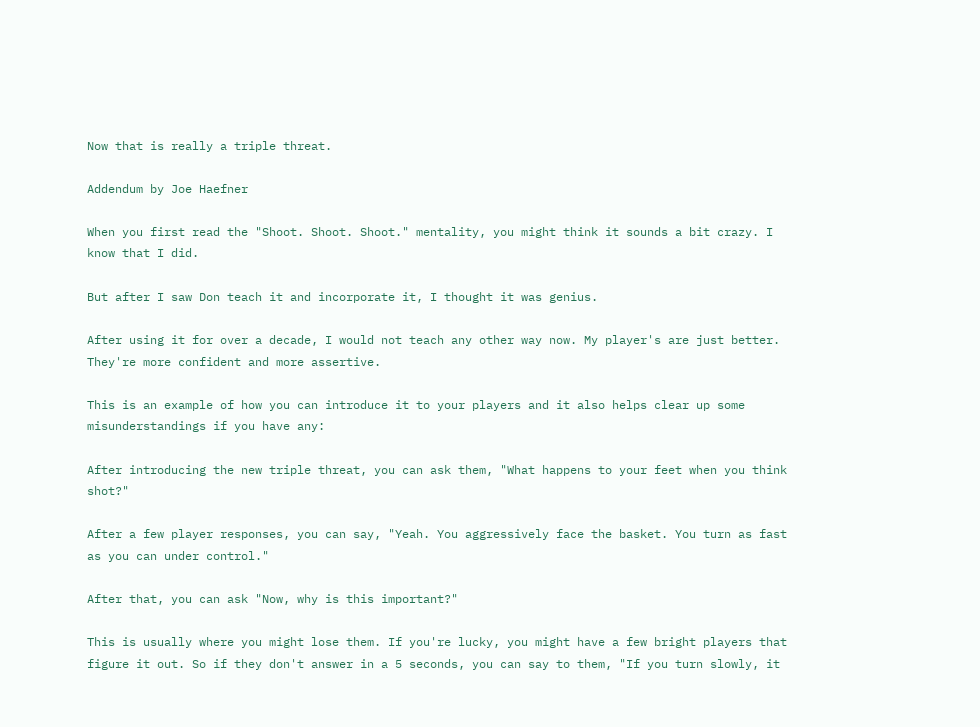Now that is really a triple threat.

Addendum by Joe Haefner

When you first read the "Shoot. Shoot. Shoot." mentality, you might think it sounds a bit crazy. I know that I did.

But after I saw Don teach it and incorporate it, I thought it was genius.

After using it for over a decade, I would not teach any other way now. My player's are just better. They're more confident and more assertive.

This is an example of how you can introduce it to your players and it also helps clear up some misunderstandings if you have any:

After introducing the new triple threat, you can ask them, "What happens to your feet when you think shot?"

After a few player responses, you can say, "Yeah. You aggressively face the basket. You turn as fast as you can under control."

After that, you can ask "Now, why is this important?"

This is usually where you might lose them. If you're lucky, you might have a few bright players that figure it out. So if they don't answer in a 5 seconds, you can say to them, "If you turn slowly, it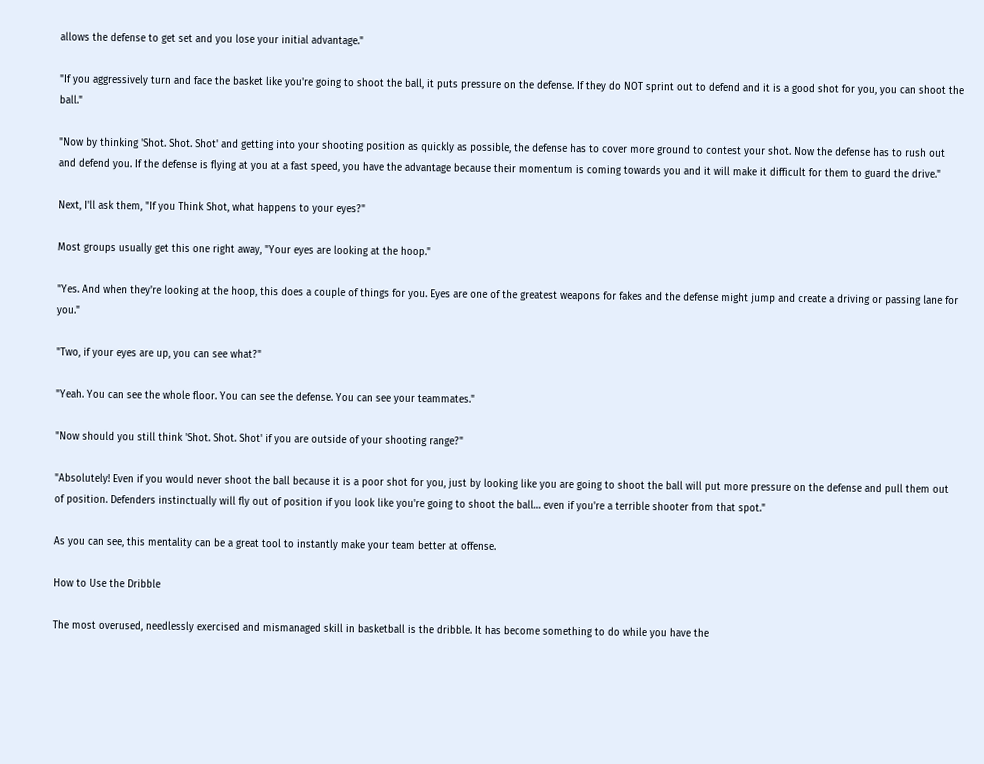allows the defense to get set and you lose your initial advantage."

"If you aggressively turn and face the basket like you're going to shoot the ball, it puts pressure on the defense. If they do NOT sprint out to defend and it is a good shot for you, you can shoot the ball."

"Now by thinking 'Shot. Shot. Shot' and getting into your shooting position as quickly as possible, the defense has to cover more ground to contest your shot. Now the defense has to rush out and defend you. If the defense is flying at you at a fast speed, you have the advantage because their momentum is coming towards you and it will make it difficult for them to guard the drive."

Next, I'll ask them, "If you Think Shot, what happens to your eyes?"

Most groups usually get this one right away, "Your eyes are looking at the hoop."

"Yes. And when they're looking at the hoop, this does a couple of things for you. Eyes are one of the greatest weapons for fakes and the defense might jump and create a driving or passing lane for you."

"Two, if your eyes are up, you can see what?"

"Yeah. You can see the whole floor. You can see the defense. You can see your teammates."

"Now should you still think 'Shot. Shot. Shot' if you are outside of your shooting range?"

"Absolutely! Even if you would never shoot the ball because it is a poor shot for you, just by looking like you are going to shoot the ball will put more pressure on the defense and pull them out of position. Defenders instinctually will fly out of position if you look like you're going to shoot the ball… even if you're a terrible shooter from that spot."

As you can see, this mentality can be a great tool to instantly make your team better at offense.

How to Use the Dribble

The most overused, needlessly exercised and mismanaged skill in basketball is the dribble. It has become something to do while you have the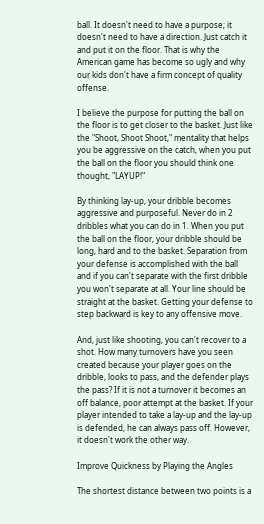ball. It doesn't need to have a purpose; it doesn't need to have a direction. Just catch it and put it on the floor. That is why the American game has become so ugly and why our kids don't have a firm concept of quality offense.

I believe the purpose for putting the ball on the floor is to get closer to the basket. Just like the "Shoot, Shoot Shoot," mentality that helps you be aggressive on the catch, when you put the ball on the floor you should think one thought, "LAYUP!"

By thinking lay-up, your dribble becomes aggressive and purposeful. Never do in 2 dribbles what you can do in 1. When you put the ball on the floor, your dribble should be long, hard and to the basket. Separation from your defense is accomplished with the ball and if you can't separate with the first dribble you won't separate at all. Your line should be straight at the basket. Getting your defense to step backward is key to any offensive move.

And, just like shooting, you can't recover to a shot. How many turnovers have you seen created because your player goes on the dribble, looks to pass, and the defender plays the pass? If it is not a turnover it becomes an off balance, poor attempt at the basket. If your player intended to take a lay-up and the lay-up is defended, he can always pass off. However, it doesn't work the other way.

Improve Quickness by Playing the Angles

The shortest distance between two points is a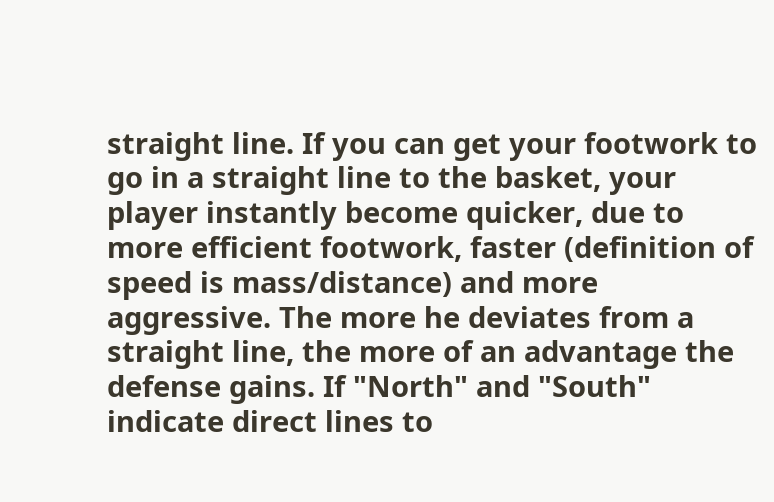straight line. If you can get your footwork to go in a straight line to the basket, your player instantly become quicker, due to more efficient footwork, faster (definition of speed is mass/distance) and more aggressive. The more he deviates from a straight line, the more of an advantage the defense gains. If "North" and "South" indicate direct lines to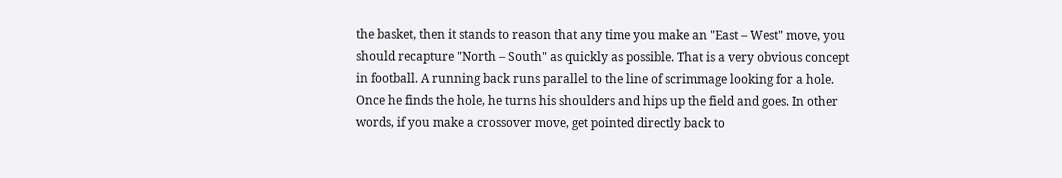the basket, then it stands to reason that any time you make an "East – West" move, you should recapture "North – South" as quickly as possible. That is a very obvious concept in football. A running back runs parallel to the line of scrimmage looking for a hole. Once he finds the hole, he turns his shoulders and hips up the field and goes. In other words, if you make a crossover move, get pointed directly back to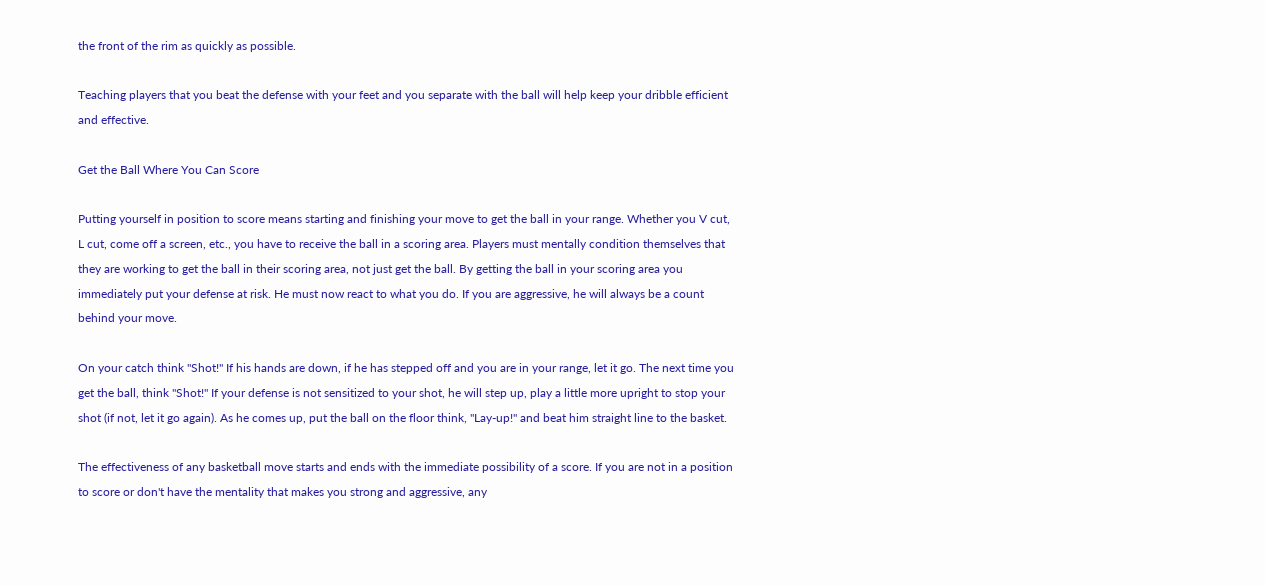the front of the rim as quickly as possible.

Teaching players that you beat the defense with your feet and you separate with the ball will help keep your dribble efficient and effective.

Get the Ball Where You Can Score

Putting yourself in position to score means starting and finishing your move to get the ball in your range. Whether you V cut, L cut, come off a screen, etc., you have to receive the ball in a scoring area. Players must mentally condition themselves that they are working to get the ball in their scoring area, not just get the ball. By getting the ball in your scoring area you immediately put your defense at risk. He must now react to what you do. If you are aggressive, he will always be a count behind your move.

On your catch think "Shot!" If his hands are down, if he has stepped off and you are in your range, let it go. The next time you get the ball, think "Shot!" If your defense is not sensitized to your shot, he will step up, play a little more upright to stop your shot (if not, let it go again). As he comes up, put the ball on the floor think, "Lay-up!" and beat him straight line to the basket.

The effectiveness of any basketball move starts and ends with the immediate possibility of a score. If you are not in a position to score or don't have the mentality that makes you strong and aggressive, any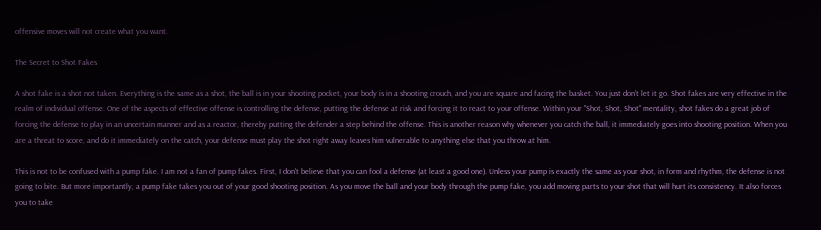offensive moves will not create what you want.

The Secret to Shot Fakes

A shot fake is a shot not taken. Everything is the same as a shot, the ball is in your shooting pocket, your body is in a shooting crouch, and you are square and facing the basket. You just don't let it go. Shot fakes are very effective in the realm of individual offense. One of the aspects of effective offense is controlling the defense, putting the defense at risk and forcing it to react to your offense. Within your "Shot, Shot, Shot" mentality, shot fakes do a great job of forcing the defense to play in an uncertain manner and as a reactor, thereby putting the defender a step behind the offense. This is another reason why whenever you catch the ball, it immediately goes into shooting position. When you are a threat to score, and do it immediately on the catch, your defense must play the shot right away leaves him vulnerable to anything else that you throw at him.

This is not to be confused with a pump fake. I am not a fan of pump fakes. First, I don't believe that you can fool a defense (at least a good one). Unless your pump is exactly the same as your shot, in form and rhythm, the defense is not going to bite. But more importantly, a pump fake takes you out of your good shooting position. As you move the ball and your body through the pump fake, you add moving parts to your shot that will hurt its consistency. It also forces you to take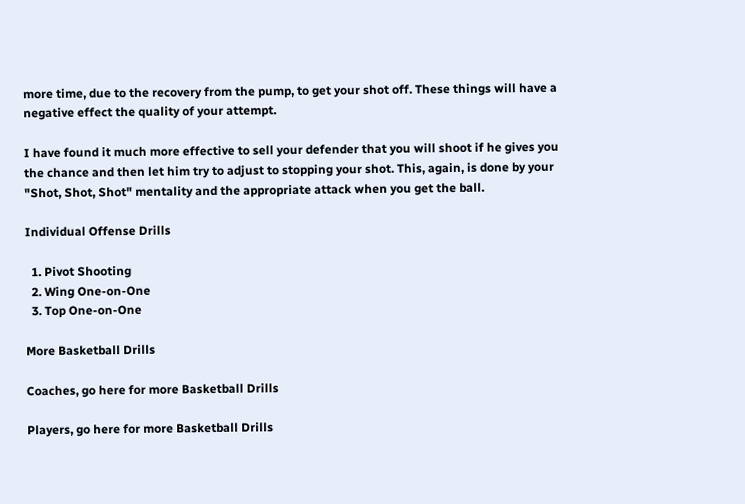more time, due to the recovery from the pump, to get your shot off. These things will have a negative effect the quality of your attempt.

I have found it much more effective to sell your defender that you will shoot if he gives you the chance and then let him try to adjust to stopping your shot. This, again, is done by your "Shot, Shot, Shot" mentality and the appropriate attack when you get the ball.

Individual Offense Drills

  1. Pivot Shooting
  2. Wing One-on-One
  3. Top One-on-One

More Basketball Drills

Coaches, go here for more Basketball Drills

Players, go here for more Basketball Drills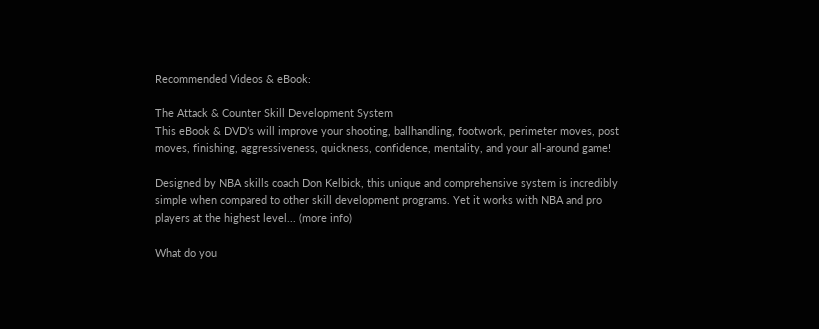Recommended Videos & eBook:

The Attack & Counter Skill Development System
This eBook & DVD’s will improve your shooting, ballhandling, footwork, perimeter moves, post moves, finishing, aggressiveness, quickness, confidence, mentality, and your all-around game!

Designed by NBA skills coach Don Kelbick, this unique and comprehensive system is incredibly simple when compared to other skill development programs. Yet it works with NBA and pro players at the highest level... (more info)

What do you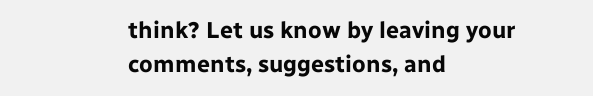think? Let us know by leaving your comments, suggestions, and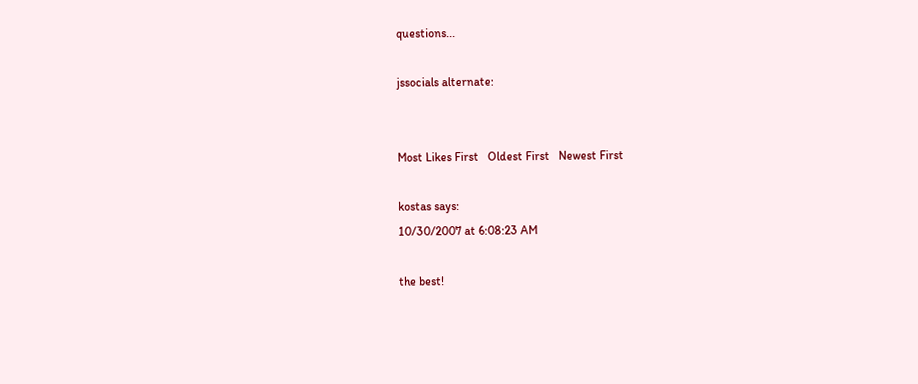questions...

jssocials alternate:


Most Likes First   Oldest First   Newest First

kostas says:
10/30/2007 at 6:08:23 AM

the best!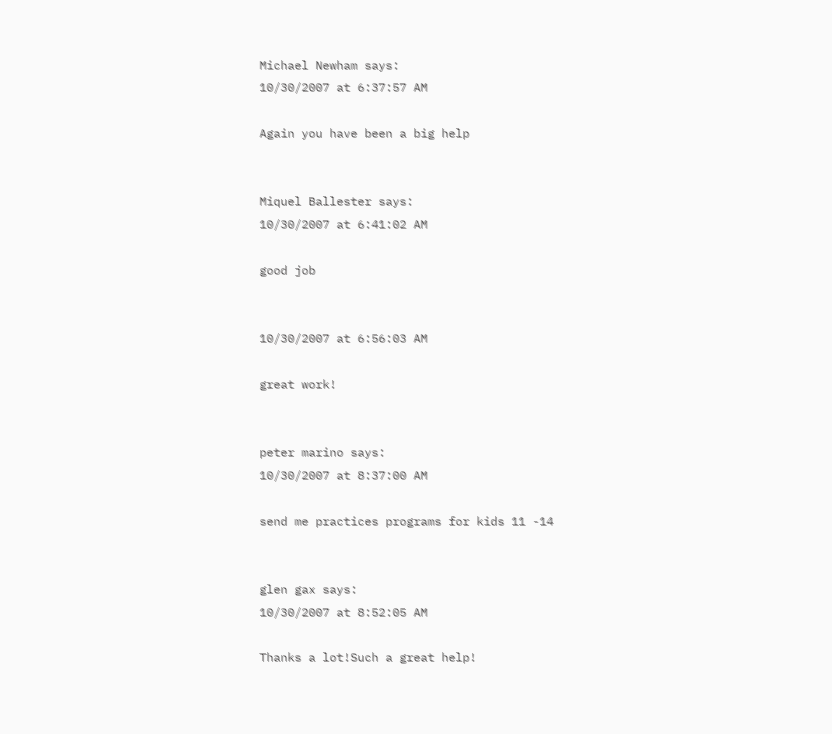Michael Newham says:
10/30/2007 at 6:37:57 AM

Again you have been a big help


Miquel Ballester says:
10/30/2007 at 6:41:02 AM

good job


10/30/2007 at 6:56:03 AM

great work!


peter marino says:
10/30/2007 at 8:37:00 AM

send me practices programs for kids 11 -14


glen gax says:
10/30/2007 at 8:52:05 AM

Thanks a lot!Such a great help!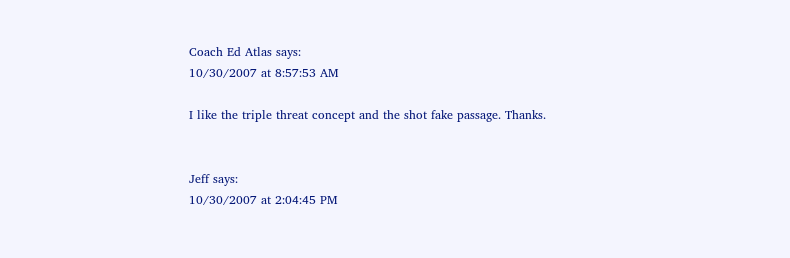Coach Ed Atlas says:
10/30/2007 at 8:57:53 AM

I like the triple threat concept and the shot fake passage. Thanks.


Jeff says:
10/30/2007 at 2:04:45 PM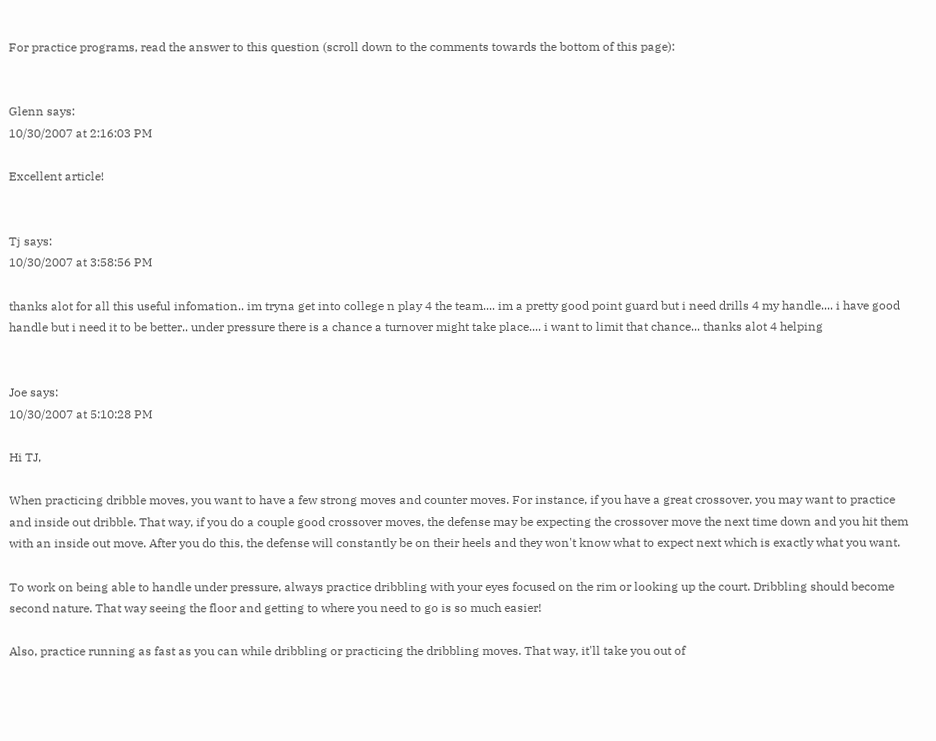For practice programs, read the answer to this question (scroll down to the comments towards the bottom of this page):


Glenn says:
10/30/2007 at 2:16:03 PM

Excellent article!


Tj says:
10/30/2007 at 3:58:56 PM

thanks alot for all this useful infomation.. im tryna get into college n play 4 the team.... im a pretty good point guard but i need drills 4 my handle.... i have good handle but i need it to be better.. under pressure there is a chance a turnover might take place.... i want to limit that chance... thanks alot 4 helping


Joe says:
10/30/2007 at 5:10:28 PM

Hi TJ,

When practicing dribble moves, you want to have a few strong moves and counter moves. For instance, if you have a great crossover, you may want to practice and inside out dribble. That way, if you do a couple good crossover moves, the defense may be expecting the crossover move the next time down and you hit them with an inside out move. After you do this, the defense will constantly be on their heels and they won't know what to expect next which is exactly what you want.

To work on being able to handle under pressure, always practice dribbling with your eyes focused on the rim or looking up the court. Dribbling should become second nature. That way seeing the floor and getting to where you need to go is so much easier!

Also, practice running as fast as you can while dribbling or practicing the dribbling moves. That way, it'll take you out of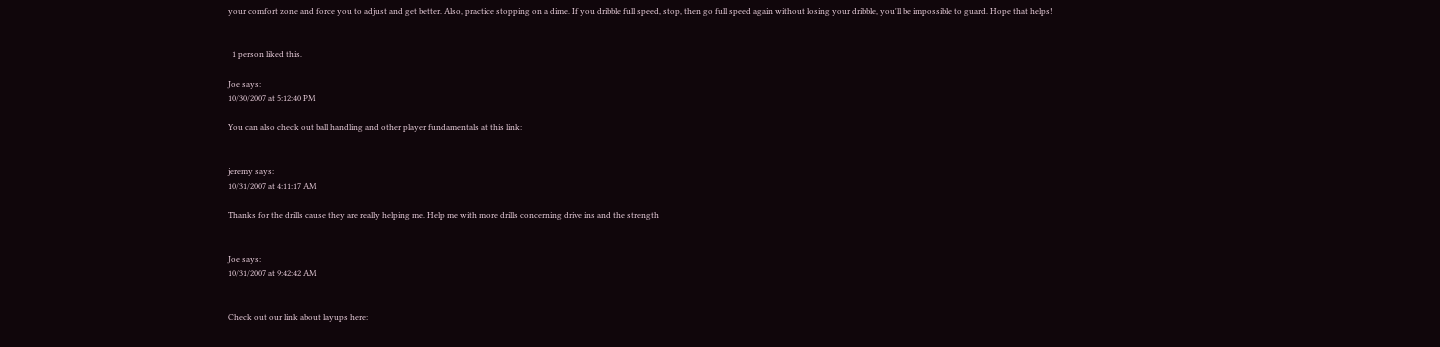your comfort zone and force you to adjust and get better. Also, practice stopping on a dime. If you dribble full speed, stop, then go full speed again without losing your dribble, you'll be impossible to guard. Hope that helps!


  1 person liked this.

Joe says:
10/30/2007 at 5:12:40 PM

You can also check out ball handling and other player fundamentals at this link:


jeremy says:
10/31/2007 at 4:11:17 AM

Thanks for the drills cause they are really helping me. Help me with more drills concerning drive ins and the strength


Joe says:
10/31/2007 at 9:42:42 AM


Check out our link about layups here: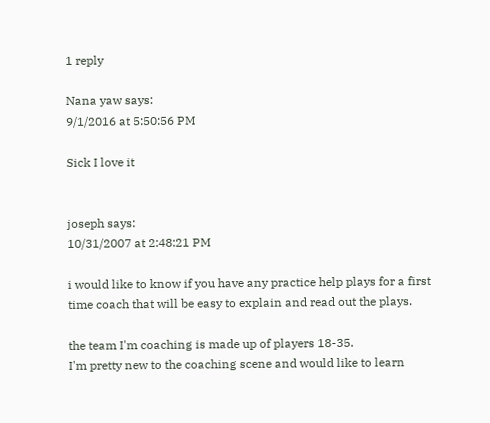1 reply

Nana yaw says:
9/1/2016 at 5:50:56 PM

Sick I love it


joseph says:
10/31/2007 at 2:48:21 PM

i would like to know if you have any practice help plays for a first time coach that will be easy to explain and read out the plays.

the team I'm coaching is made up of players 18-35.
I'm pretty new to the coaching scene and would like to learn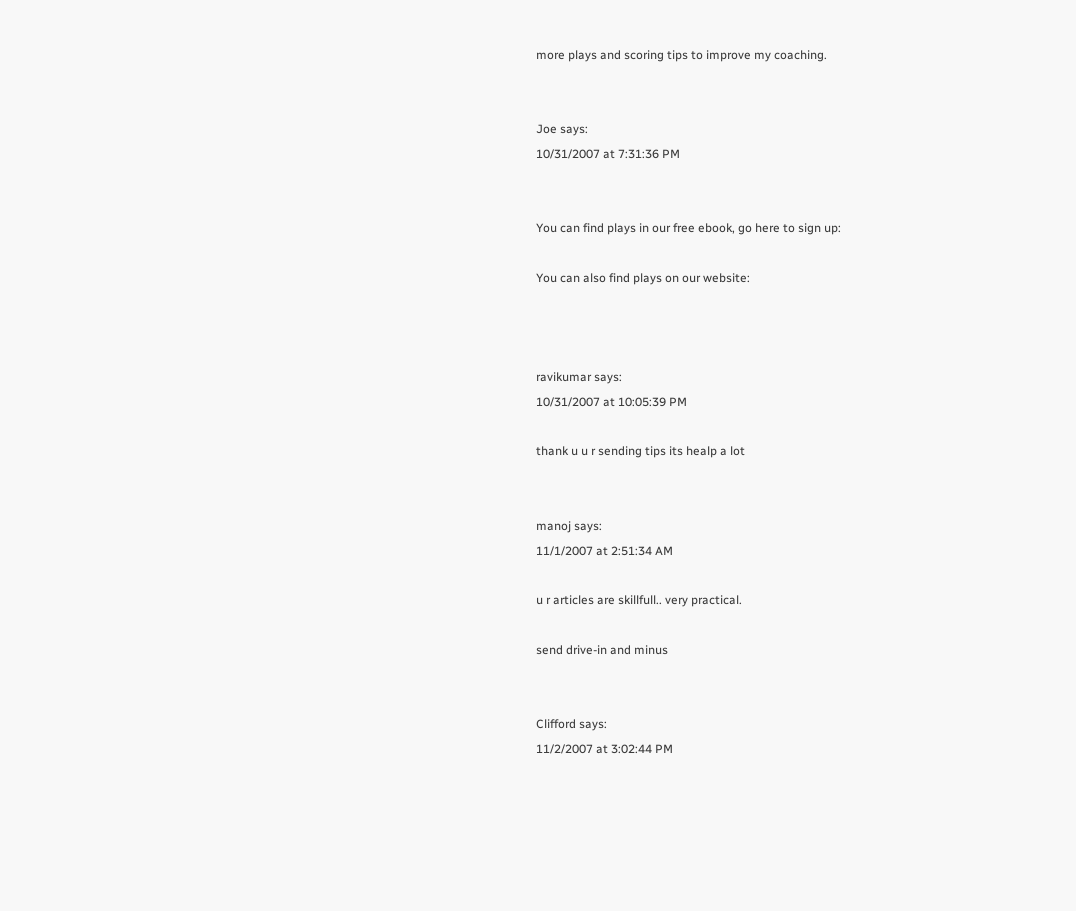more plays and scoring tips to improve my coaching.


Joe says:
10/31/2007 at 7:31:36 PM


You can find plays in our free ebook, go here to sign up:

You can also find plays on our website:



ravikumar says:
10/31/2007 at 10:05:39 PM

thank u u r sending tips its healp a lot


manoj says:
11/1/2007 at 2:51:34 AM

u r articles are skillfull.. very practical.

send drive-in and minus


Clifford says:
11/2/2007 at 3:02:44 PM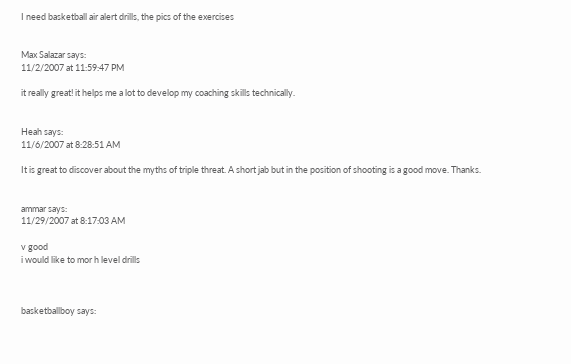I need basketball air alert drills, the pics of the exercises


Max Salazar says:
11/2/2007 at 11:59:47 PM

it really great! it helps me a lot to develop my coaching skills technically.


Heah says:
11/6/2007 at 8:28:51 AM

It is great to discover about the myths of triple threat. A short jab but in the position of shooting is a good move. Thanks.


ammar says:
11/29/2007 at 8:17:03 AM

v good
i would like to mor h level drills



basketballboy says: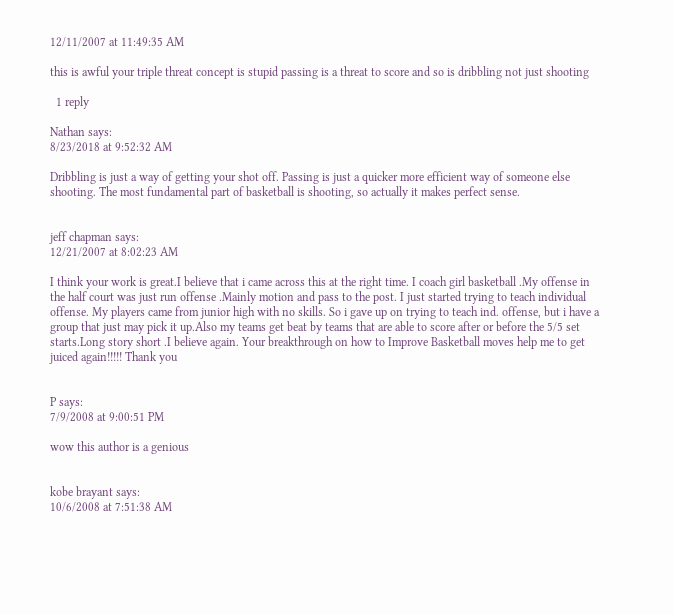12/11/2007 at 11:49:35 AM

this is awful your triple threat concept is stupid passing is a threat to score and so is dribbling not just shooting

  1 reply

Nathan says:
8/23/2018 at 9:52:32 AM

Dribbling is just a way of getting your shot off. Passing is just a quicker more efficient way of someone else shooting. The most fundamental part of basketball is shooting, so actually it makes perfect sense.


jeff chapman says:
12/21/2007 at 8:02:23 AM

I think your work is great.I believe that i came across this at the right time. I coach girl basketball .My offense in the half court was just run offense .Mainly motion and pass to the post. I just started trying to teach individual offense. My players came from junior high with no skills. So i gave up on trying to teach ind. offense, but i have a group that just may pick it up.Also my teams get beat by teams that are able to score after or before the 5/5 set starts.Long story short .I believe again. Your breakthrough on how to Improve Basketball moves help me to get juiced again!!!!! Thank you


P says:
7/9/2008 at 9:00:51 PM

wow this author is a genious


kobe brayant says:
10/6/2008 at 7:51:38 AM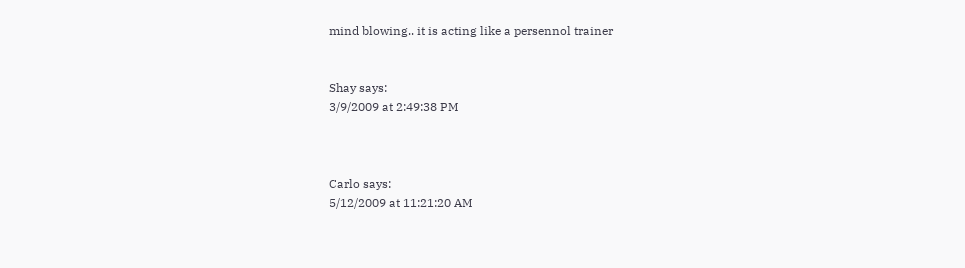mind blowing.. it is acting like a persennol trainer


Shay says:
3/9/2009 at 2:49:38 PM



Carlo says:
5/12/2009 at 11:21:20 AM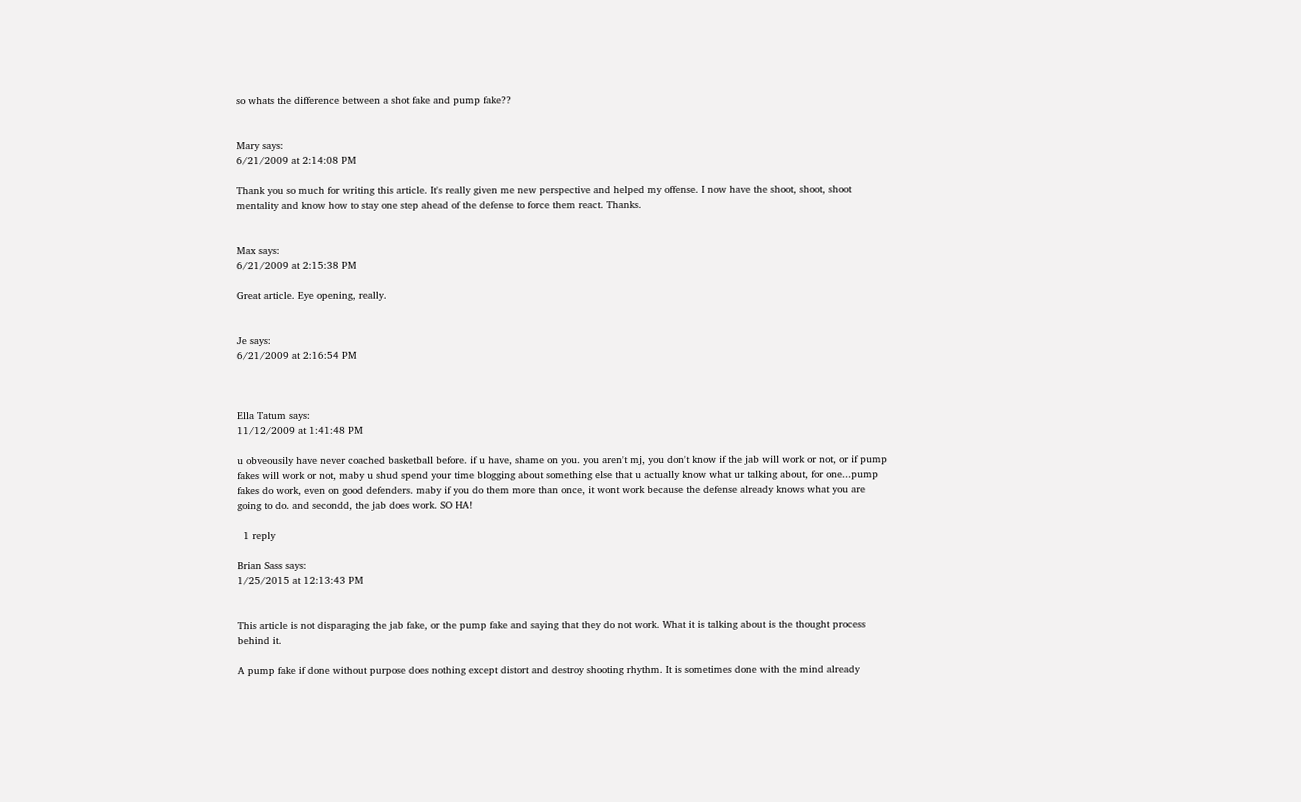so whats the difference between a shot fake and pump fake??


Mary says:
6/21/2009 at 2:14:08 PM

Thank you so much for writing this article. It's really given me new perspective and helped my offense. I now have the shoot, shoot, shoot mentality and know how to stay one step ahead of the defense to force them react. Thanks.


Max says:
6/21/2009 at 2:15:38 PM

Great article. Eye opening, really.


Je says:
6/21/2009 at 2:16:54 PM



Ella Tatum says:
11/12/2009 at 1:41:48 PM

u obveousily have never coached basketball before. if u have, shame on you. you aren't mj, you don't know if the jab will work or not, or if pump fakes will work or not, maby u shud spend your time blogging about something else that u actually know what ur talking about, for one...pump fakes do work, even on good defenders. maby if you do them more than once, it wont work because the defense already knows what you are going to do. and secondd, the jab does work. SO HA!

  1 reply

Brian Sass says:
1/25/2015 at 12:13:43 PM


This article is not disparaging the jab fake, or the pump fake and saying that they do not work. What it is talking about is the thought process behind it.

A pump fake if done without purpose does nothing except distort and destroy shooting rhythm. It is sometimes done with the mind already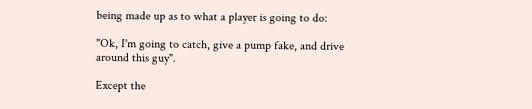being made up as to what a player is going to do:

"Ok, I'm going to catch, give a pump fake, and drive around this guy".

Except the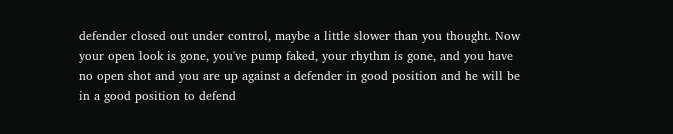defender closed out under control, maybe a little slower than you thought. Now your open look is gone, you've pump faked, your rhythm is gone, and you have no open shot and you are up against a defender in good position and he will be in a good position to defend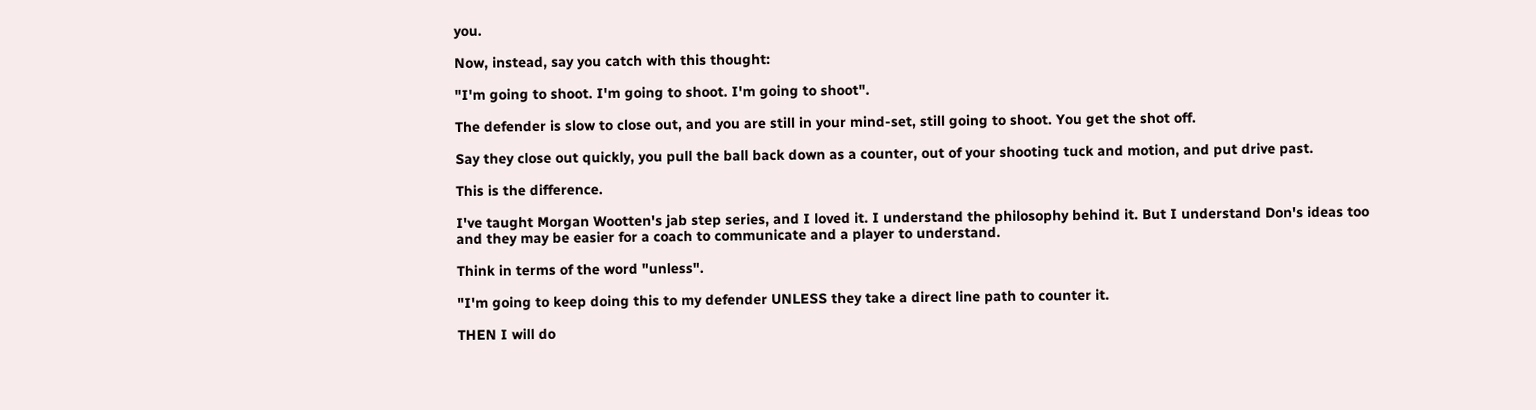you.

Now, instead, say you catch with this thought:

"I'm going to shoot. I'm going to shoot. I'm going to shoot".

The defender is slow to close out, and you are still in your mind-set, still going to shoot. You get the shot off.

Say they close out quickly, you pull the ball back down as a counter, out of your shooting tuck and motion, and put drive past.

This is the difference.

I've taught Morgan Wootten's jab step series, and I loved it. I understand the philosophy behind it. But I understand Don's ideas too and they may be easier for a coach to communicate and a player to understand.

Think in terms of the word "unless".

"I'm going to keep doing this to my defender UNLESS they take a direct line path to counter it.

THEN I will do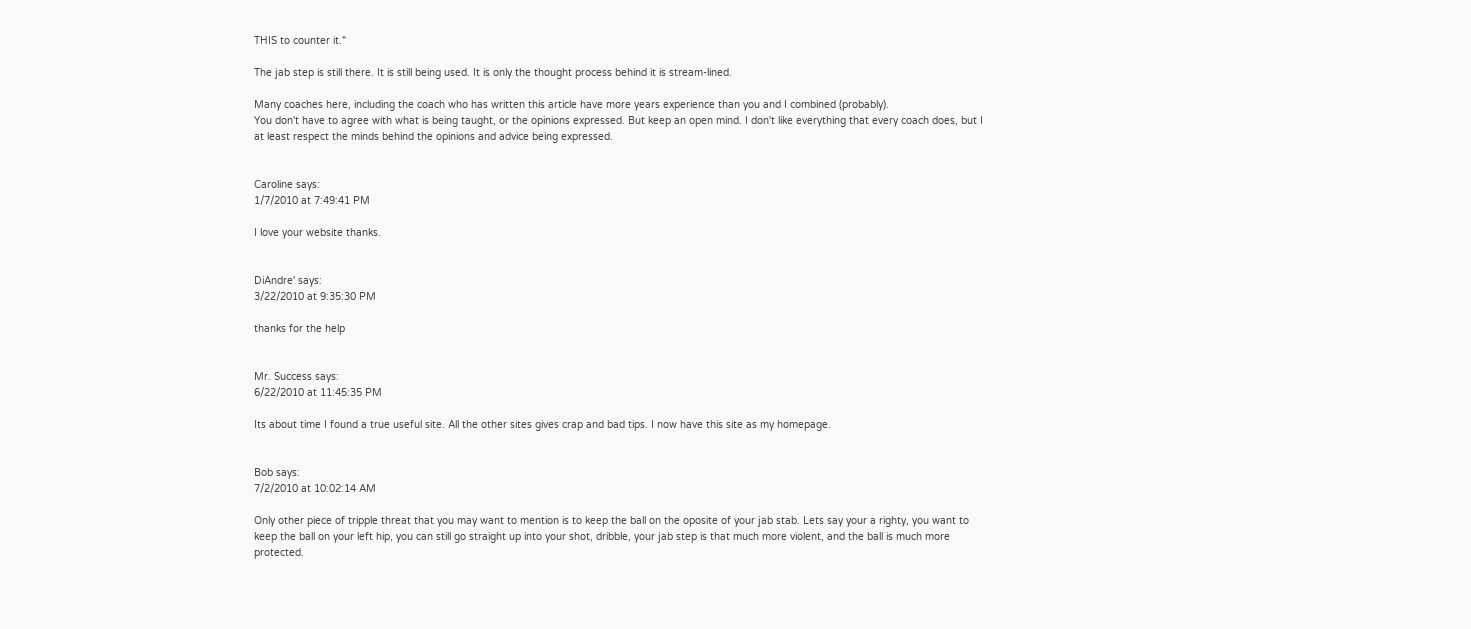THIS to counter it."

The jab step is still there. It is still being used. It is only the thought process behind it is stream-lined.

Many coaches here, including the coach who has written this article have more years experience than you and I combined (probably).
You don't have to agree with what is being taught, or the opinions expressed. But keep an open mind. I don't like everything that every coach does, but I at least respect the minds behind the opinions and advice being expressed.


Caroline says:
1/7/2010 at 7:49:41 PM

I love your website thanks.


DiAndre' says:
3/22/2010 at 9:35:30 PM

thanks for the help


Mr. Success says:
6/22/2010 at 11:45:35 PM

Its about time I found a true useful site. All the other sites gives crap and bad tips. I now have this site as my homepage.


Bob says:
7/2/2010 at 10:02:14 AM

Only other piece of tripple threat that you may want to mention is to keep the ball on the oposite of your jab stab. Lets say your a righty, you want to keep the ball on your left hip, you can still go straight up into your shot, dribble, your jab step is that much more violent, and the ball is much more protected.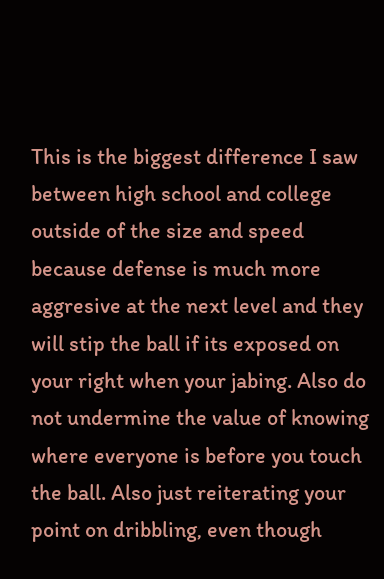This is the biggest difference I saw between high school and college outside of the size and speed because defense is much more aggresive at the next level and they will stip the ball if its exposed on your right when your jabing. Also do not undermine the value of knowing where everyone is before you touch the ball. Also just reiterating your point on dribbling, even though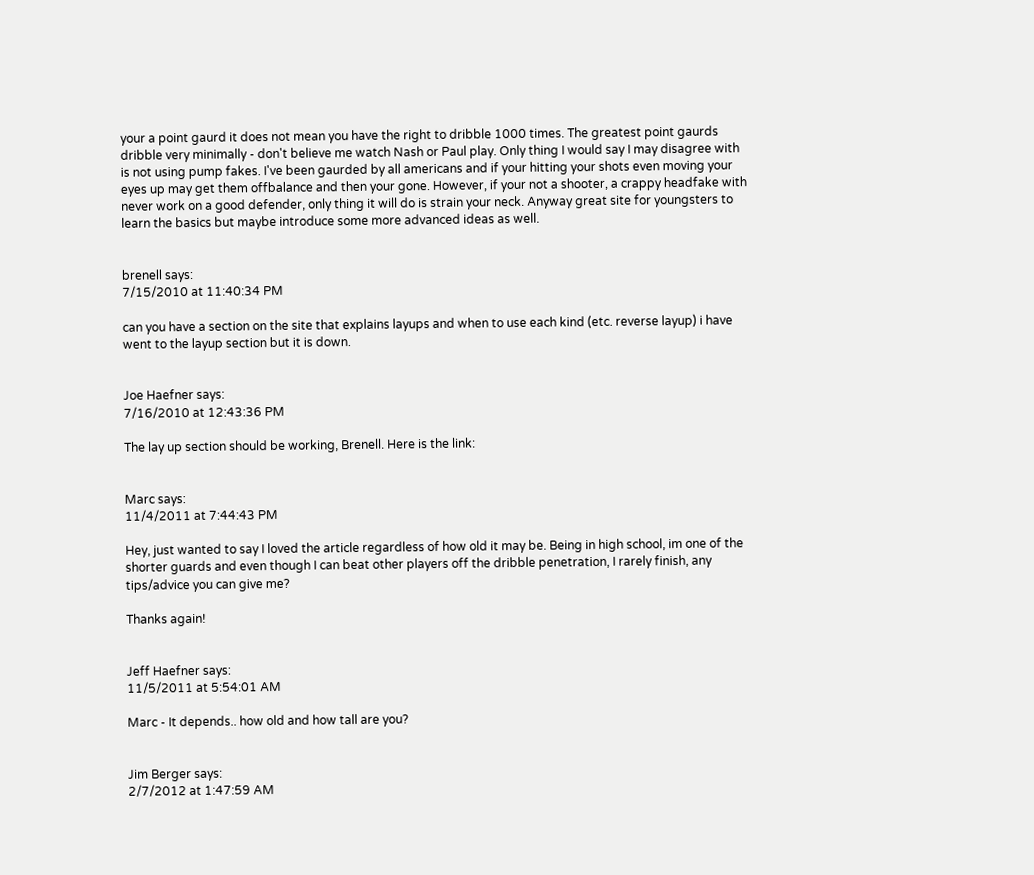your a point gaurd it does not mean you have the right to dribble 1000 times. The greatest point gaurds dribble very minimally - don't believe me watch Nash or Paul play. Only thing I would say I may disagree with is not using pump fakes. I've been gaurded by all americans and if your hitting your shots even moving your eyes up may get them offbalance and then your gone. However, if your not a shooter, a crappy headfake with never work on a good defender, only thing it will do is strain your neck. Anyway great site for youngsters to learn the basics but maybe introduce some more advanced ideas as well.


brenell says:
7/15/2010 at 11:40:34 PM

can you have a section on the site that explains layups and when to use each kind (etc. reverse layup) i have went to the layup section but it is down.


Joe Haefner says:
7/16/2010 at 12:43:36 PM

The lay up section should be working, Brenell. Here is the link:


Marc says:
11/4/2011 at 7:44:43 PM

Hey, just wanted to say I loved the article regardless of how old it may be. Being in high school, im one of the shorter guards and even though I can beat other players off the dribble penetration, I rarely finish, any tips/advice you can give me?

Thanks again!


Jeff Haefner says:
11/5/2011 at 5:54:01 AM

Marc - It depends.. how old and how tall are you?


Jim Berger says:
2/7/2012 at 1:47:59 AM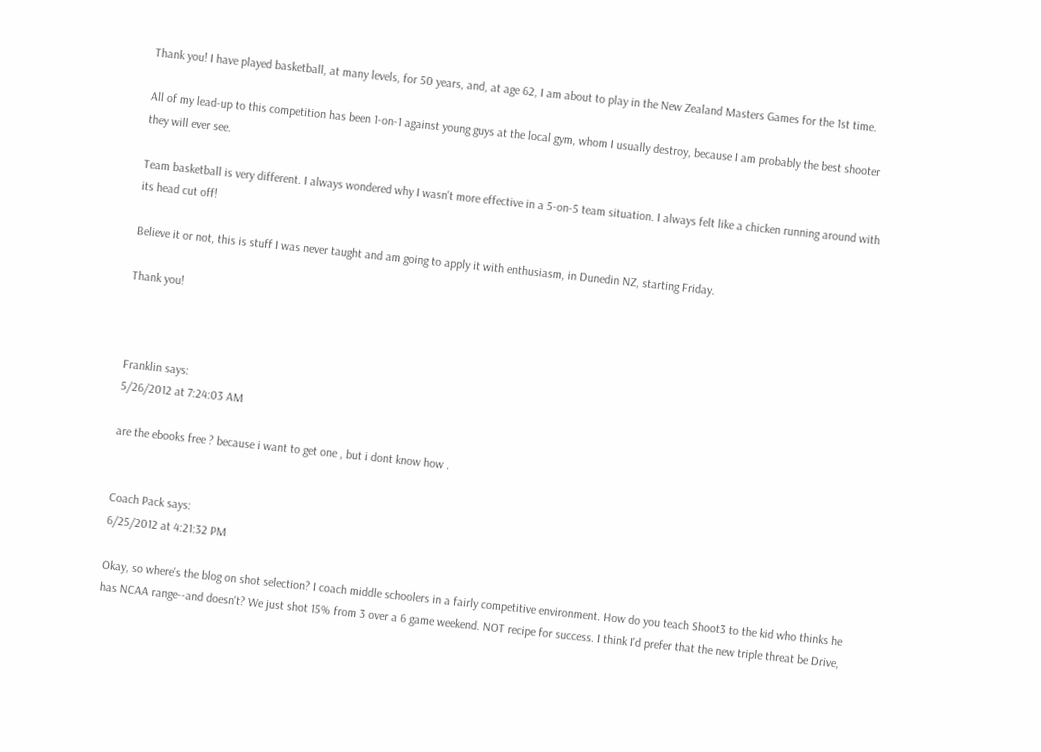Thank you! I have played basketball, at many levels, for 50 years, and, at age 62, I am about to play in the New Zealand Masters Games for the 1st time.

All of my lead-up to this competition has been 1-on-1 against young guys at the local gym, whom I usually destroy, because I am probably the best shooter they will ever see.

Team basketball is very different. I always wondered why I wasn't more effective in a 5-on-5 team situation. I always felt like a chicken running around with its head cut off!

Believe it or not, this is stuff I was never taught and am going to apply it with enthusiasm, in Dunedin NZ, starting Friday.

Thank you!



Franklin says:
5/26/2012 at 7:24:03 AM

are the ebooks free ? because i want to get one , but i dont know how .


Coach Pack says:
6/25/2012 at 4:21:32 PM

Okay, so where's the blog on shot selection? I coach middle schoolers in a fairly competitive environment. How do you teach Shoot3 to the kid who thinks he has NCAA range--and doesn't? We just shot 15% from 3 over a 6 game weekend. NOT recipe for success. I think I'd prefer that the new triple threat be Drive,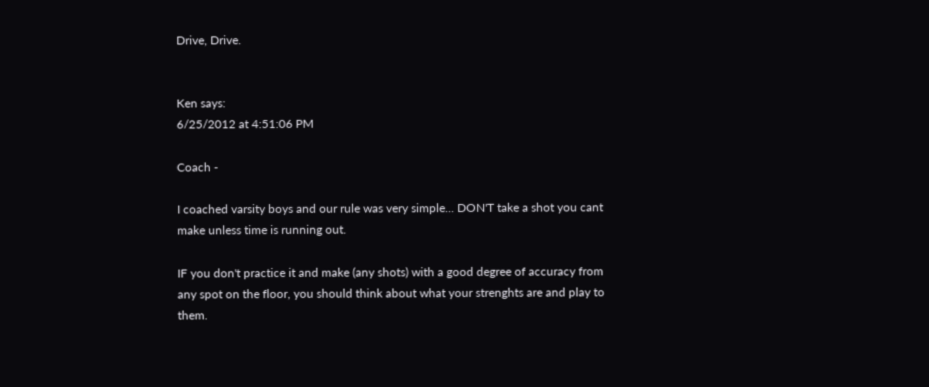Drive, Drive.


Ken says:
6/25/2012 at 4:51:06 PM

Coach -

I coached varsity boys and our rule was very simple... DON'T take a shot you cant make unless time is running out.

IF you don't practice it and make (any shots) with a good degree of accuracy from any spot on the floor, you should think about what your strenghts are and play to them.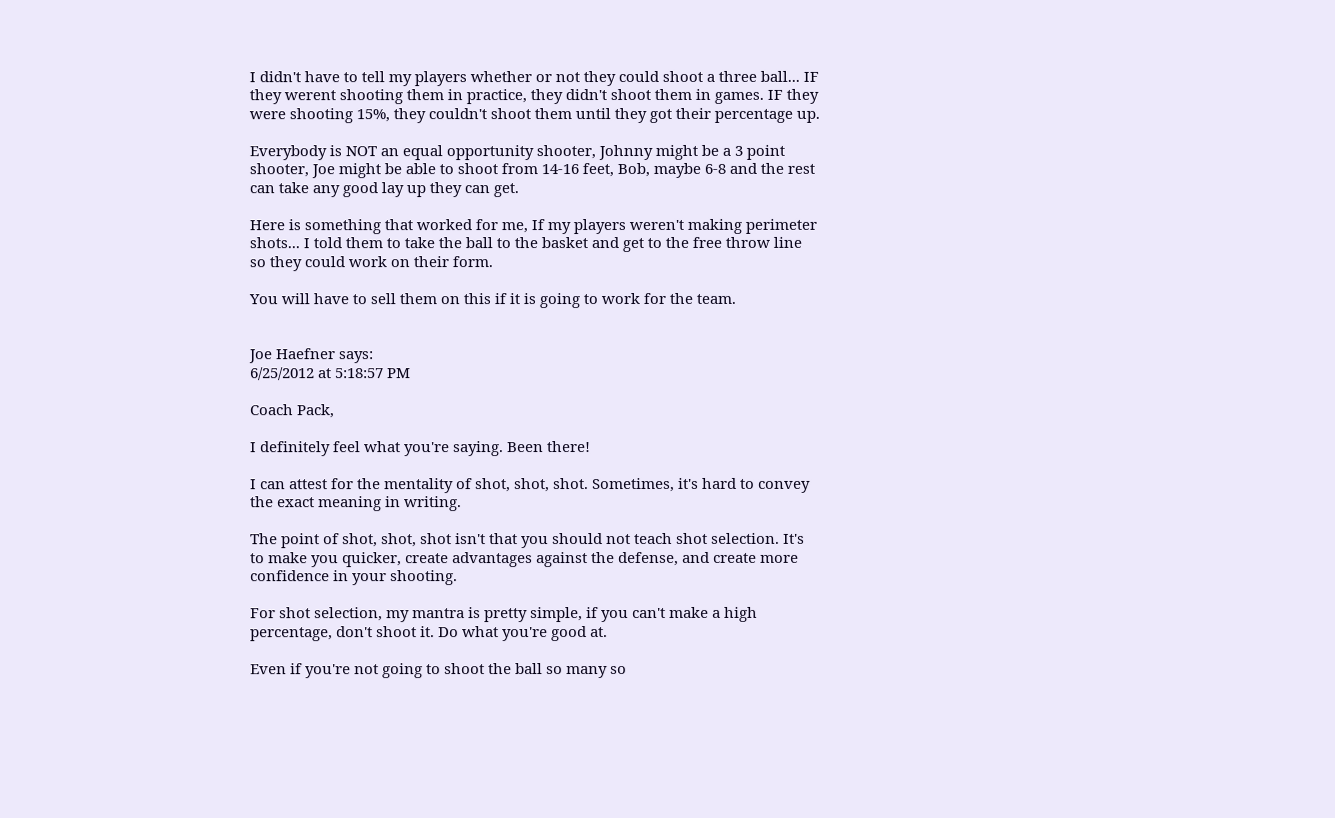I didn't have to tell my players whether or not they could shoot a three ball... IF they werent shooting them in practice, they didn't shoot them in games. IF they were shooting 15%, they couldn't shoot them until they got their percentage up.

Everybody is NOT an equal opportunity shooter, Johnny might be a 3 point shooter, Joe might be able to shoot from 14-16 feet, Bob, maybe 6-8 and the rest can take any good lay up they can get.

Here is something that worked for me, If my players weren't making perimeter shots... I told them to take the ball to the basket and get to the free throw line so they could work on their form.

You will have to sell them on this if it is going to work for the team.


Joe Haefner says:
6/25/2012 at 5:18:57 PM

Coach Pack,

I definitely feel what you're saying. Been there!

I can attest for the mentality of shot, shot, shot. Sometimes, it's hard to convey the exact meaning in writing.

The point of shot, shot, shot isn't that you should not teach shot selection. It's to make you quicker, create advantages against the defense, and create more confidence in your shooting.

For shot selection, my mantra is pretty simple, if you can't make a high percentage, don't shoot it. Do what you're good at.

Even if you're not going to shoot the ball so many so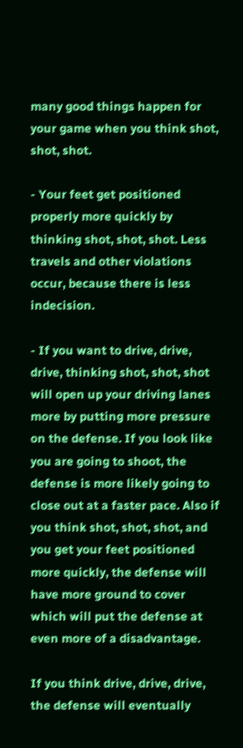many good things happen for your game when you think shot, shot, shot.

- Your feet get positioned properly more quickly by thinking shot, shot, shot. Less travels and other violations occur, because there is less indecision.

- If you want to drive, drive, drive, thinking shot, shot, shot will open up your driving lanes more by putting more pressure on the defense. If you look like you are going to shoot, the defense is more likely going to close out at a faster pace. Also if you think shot, shot, shot, and you get your feet positioned more quickly, the defense will have more ground to cover which will put the defense at even more of a disadvantage.

If you think drive, drive, drive, the defense will eventually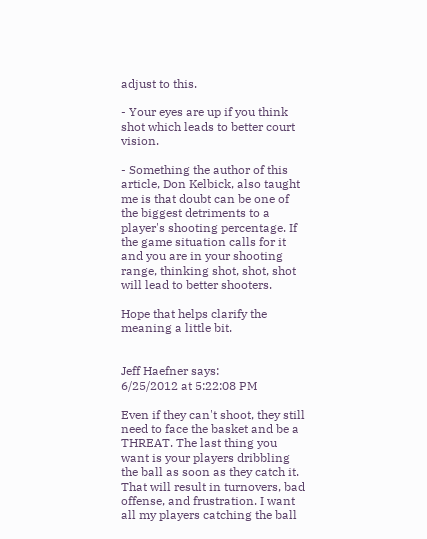adjust to this.

- Your eyes are up if you think shot which leads to better court vision.

- Something the author of this article, Don Kelbick, also taught me is that doubt can be one of the biggest detriments to a player's shooting percentage. If the game situation calls for it and you are in your shooting range, thinking shot, shot, shot will lead to better shooters.

Hope that helps clarify the meaning a little bit.


Jeff Haefner says:
6/25/2012 at 5:22:08 PM

Even if they can't shoot, they still need to face the basket and be a THREAT. The last thing you want is your players dribbling the ball as soon as they catch it. That will result in turnovers, bad offense, and frustration. I want all my players catching the ball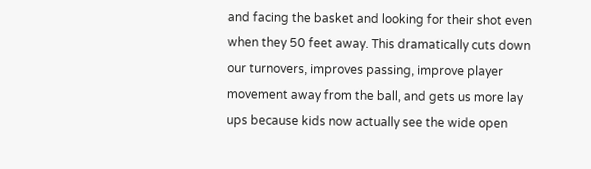and facing the basket and looking for their shot even when they 50 feet away. This dramatically cuts down our turnovers, improves passing, improve player movement away from the ball, and gets us more lay ups because kids now actually see the wide open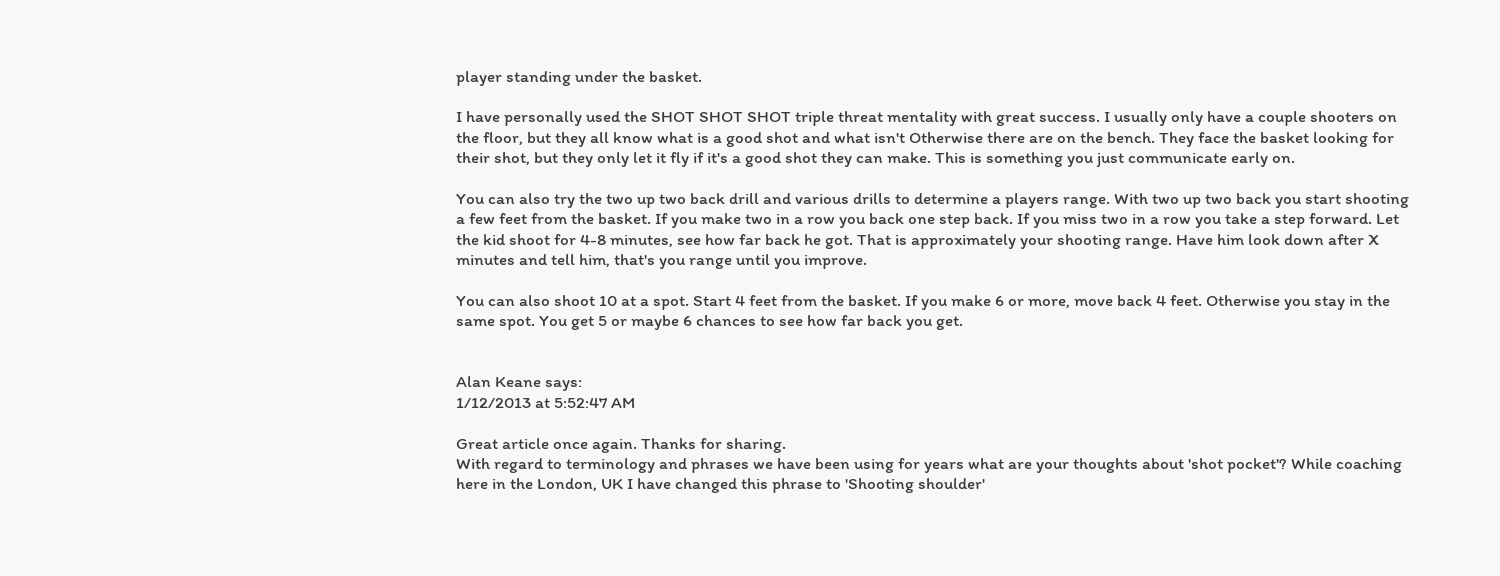player standing under the basket.

I have personally used the SHOT SHOT SHOT triple threat mentality with great success. I usually only have a couple shooters on the floor, but they all know what is a good shot and what isn't Otherwise there are on the bench. They face the basket looking for their shot, but they only let it fly if it's a good shot they can make. This is something you just communicate early on.

You can also try the two up two back drill and various drills to determine a players range. With two up two back you start shooting a few feet from the basket. If you make two in a row you back one step back. If you miss two in a row you take a step forward. Let the kid shoot for 4-8 minutes, see how far back he got. That is approximately your shooting range. Have him look down after X minutes and tell him, that's you range until you improve.

You can also shoot 10 at a spot. Start 4 feet from the basket. If you make 6 or more, move back 4 feet. Otherwise you stay in the same spot. You get 5 or maybe 6 chances to see how far back you get.


Alan Keane says:
1/12/2013 at 5:52:47 AM

Great article once again. Thanks for sharing.
With regard to terminology and phrases we have been using for years what are your thoughts about 'shot pocket'? While coaching here in the London, UK I have changed this phrase to 'Shooting shoulder'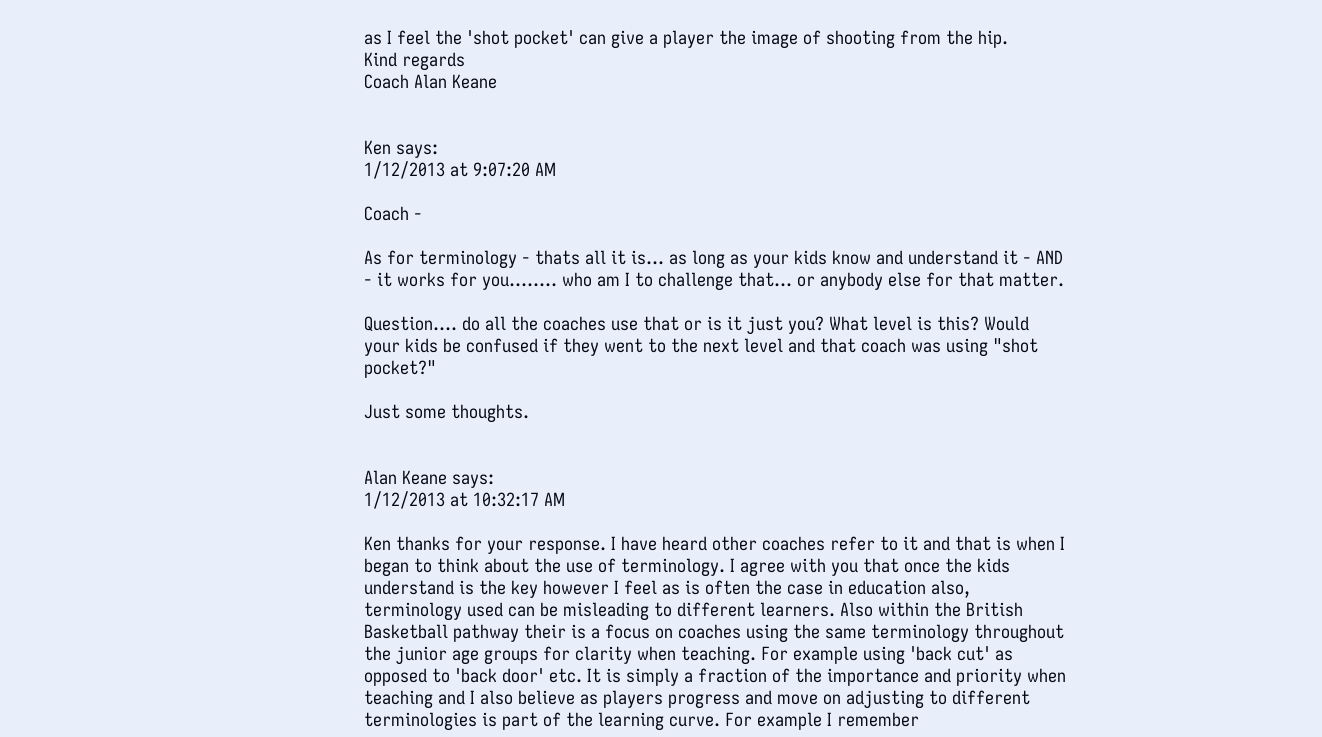as I feel the 'shot pocket' can give a player the image of shooting from the hip.
Kind regards
Coach Alan Keane


Ken says:
1/12/2013 at 9:07:20 AM

Coach -

As for terminology - thats all it is... as long as your kids know and understand it - AND - it works for you........ who am I to challenge that... or anybody else for that matter.

Question.... do all the coaches use that or is it just you? What level is this? Would your kids be confused if they went to the next level and that coach was using "shot pocket?"

Just some thoughts.


Alan Keane says:
1/12/2013 at 10:32:17 AM

Ken thanks for your response. I have heard other coaches refer to it and that is when I began to think about the use of terminology. I agree with you that once the kids understand is the key however I feel as is often the case in education also, terminology used can be misleading to different learners. Also within the British Basketball pathway their is a focus on coaches using the same terminology throughout the junior age groups for clarity when teaching. For example using 'back cut' as opposed to 'back door' etc. It is simply a fraction of the importance and priority when teaching and I also believe as players progress and move on adjusting to different terminologies is part of the learning curve. For example I remember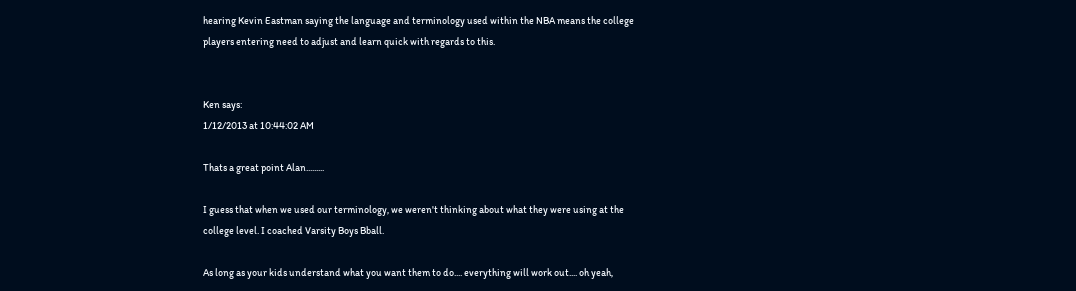hearing Kevin Eastman saying the language and terminology used within the NBA means the college players entering need to adjust and learn quick with regards to this.


Ken says:
1/12/2013 at 10:44:02 AM

Thats a great point Alan.........

I guess that when we used our terminology, we weren't thinking about what they were using at the college level. I coached Varsity Boys Bball.

As long as your kids understand what you want them to do.... everything will work out.... oh yeah,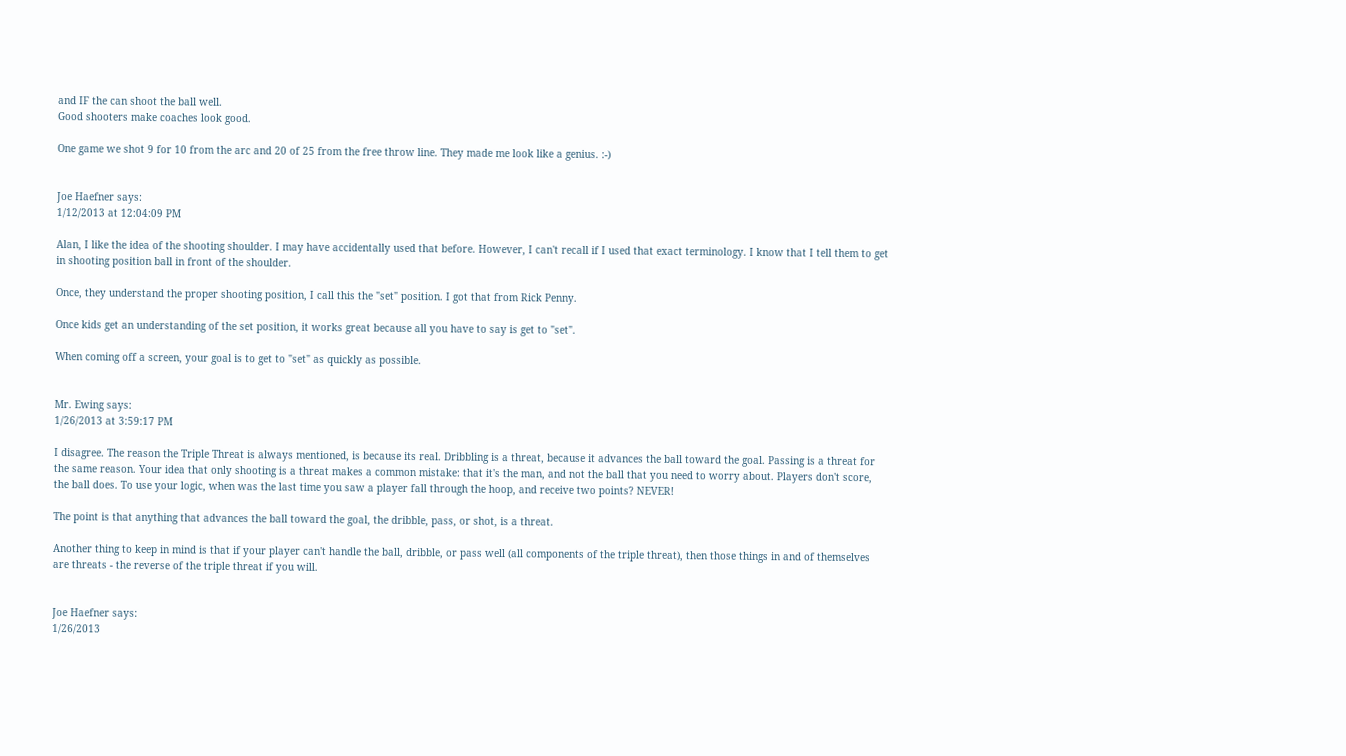and IF the can shoot the ball well.
Good shooters make coaches look good.

One game we shot 9 for 10 from the arc and 20 of 25 from the free throw line. They made me look like a genius. :-)


Joe Haefner says:
1/12/2013 at 12:04:09 PM

Alan, I like the idea of the shooting shoulder. I may have accidentally used that before. However, I can't recall if I used that exact terminology. I know that I tell them to get in shooting position ball in front of the shoulder.

Once, they understand the proper shooting position, I call this the "set" position. I got that from Rick Penny.

Once kids get an understanding of the set position, it works great because all you have to say is get to "set".

When coming off a screen, your goal is to get to "set" as quickly as possible.


Mr. Ewing says:
1/26/2013 at 3:59:17 PM

I disagree. The reason the Triple Threat is always mentioned, is because its real. Dribbling is a threat, because it advances the ball toward the goal. Passing is a threat for the same reason. Your idea that only shooting is a threat makes a common mistake: that it's the man, and not the ball that you need to worry about. Players don't score, the ball does. To use your logic, when was the last time you saw a player fall through the hoop, and receive two points? NEVER!

The point is that anything that advances the ball toward the goal, the dribble, pass, or shot, is a threat.

Another thing to keep in mind is that if your player can't handle the ball, dribble, or pass well (all components of the triple threat), then those things in and of themselves are threats - the reverse of the triple threat if you will.


Joe Haefner says:
1/26/2013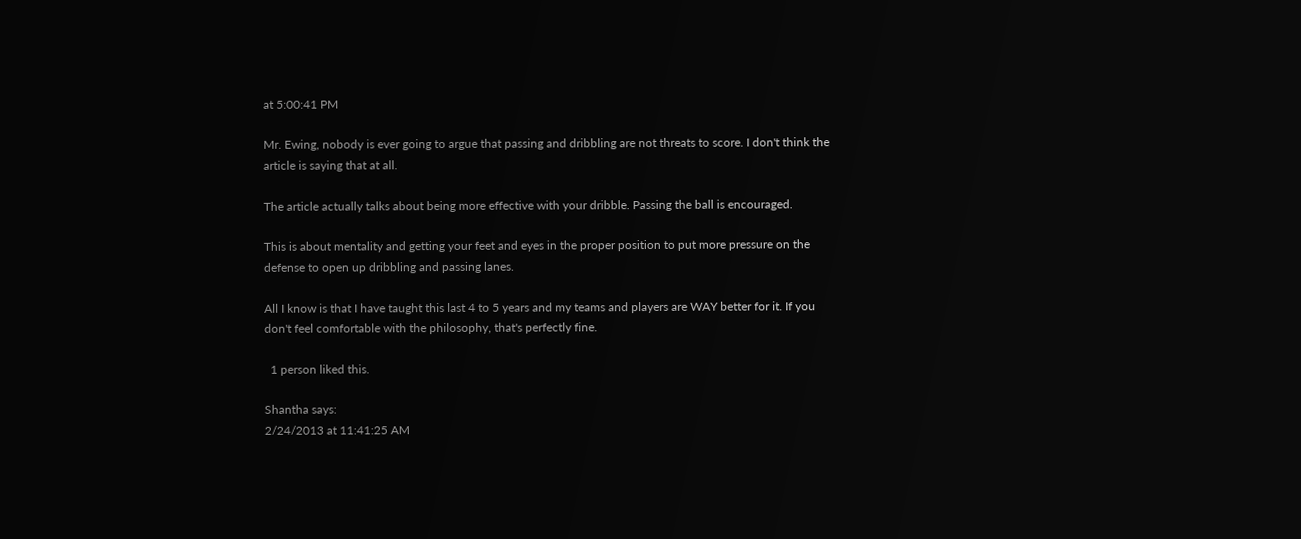at 5:00:41 PM

Mr. Ewing, nobody is ever going to argue that passing and dribbling are not threats to score. I don't think the article is saying that at all.

The article actually talks about being more effective with your dribble. Passing the ball is encouraged.

This is about mentality and getting your feet and eyes in the proper position to put more pressure on the defense to open up dribbling and passing lanes.

All I know is that I have taught this last 4 to 5 years and my teams and players are WAY better for it. If you don't feel comfortable with the philosophy, that's perfectly fine.

  1 person liked this.

Shantha says:
2/24/2013 at 11:41:25 AM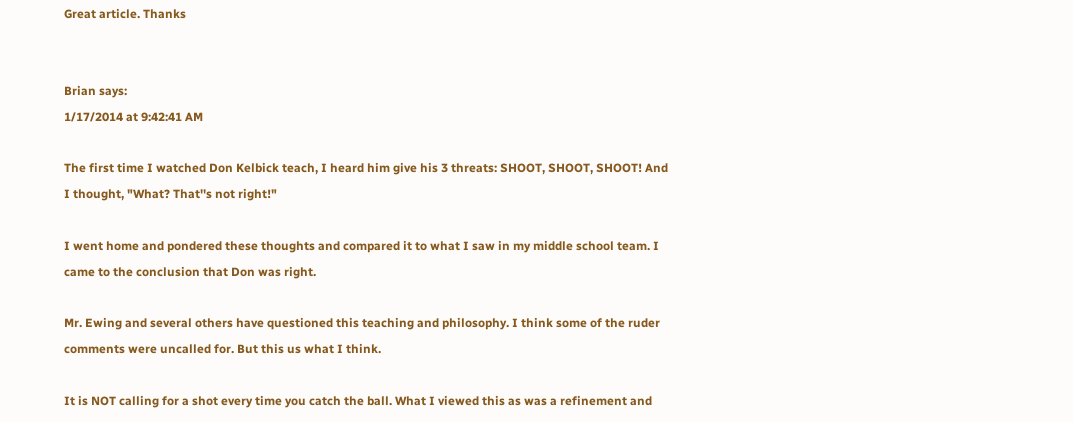Great article. Thanks


Brian says:
1/17/2014 at 9:42:41 AM

The first time I watched Don Kelbick teach, I heard him give his 3 threats: SHOOT, SHOOT, SHOOT! And I thought, "What? That''s not right!"

I went home and pondered these thoughts and compared it to what I saw in my middle school team. I came to the conclusion that Don was right.

Mr. Ewing and several others have questioned this teaching and philosophy. I think some of the ruder comments were uncalled for. But this us what I think.

It is NOT calling for a shot every time you catch the ball. What I viewed this as was a refinement and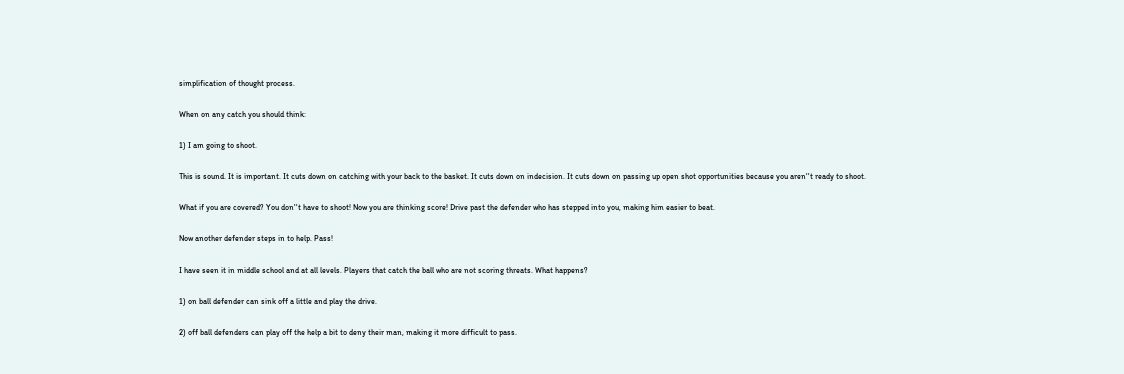simplification of thought process.

When on any catch you should think:

1) I am going to shoot.

This is sound. It is important. It cuts down on catching with your back to the basket. It cuts down on indecision. It cuts down on passing up open shot opportunities because you aren''t ready to shoot.

What if you are covered? You don''t have to shoot! Now you are thinking score! Drive past the defender who has stepped into you, making him easier to beat.

Now another defender steps in to help. Pass!

I have seen it in middle school and at all levels. Players that catch the ball who are not scoring threats. What happens?

1) on ball defender can sink off a little and play the drive.

2) off ball defenders can play off the help a bit to deny their man, making it more difficult to pass.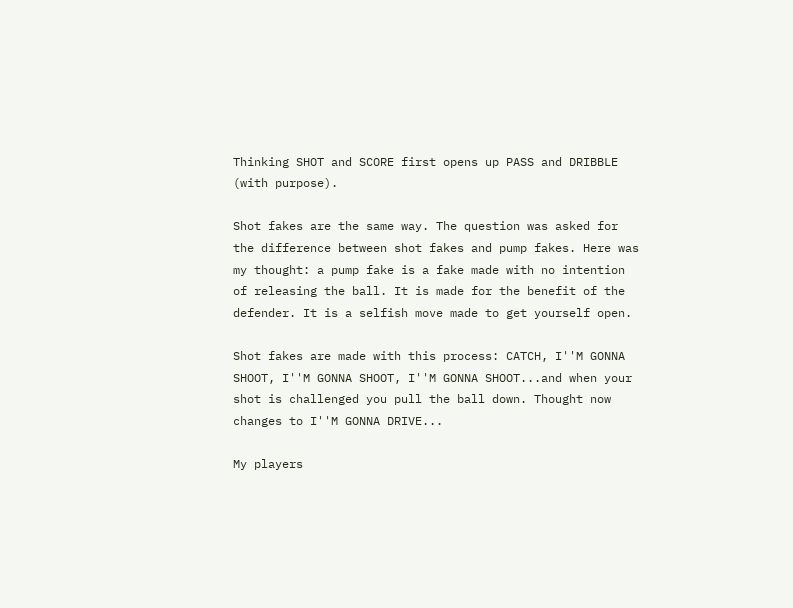Thinking SHOT and SCORE first opens up PASS and DRIBBLE (with purpose).

Shot fakes are the same way. The question was asked for the difference between shot fakes and pump fakes. Here was my thought: a pump fake is a fake made with no intention of releasing the ball. It is made for the benefit of the defender. It is a selfish move made to get yourself open.

Shot fakes are made with this process: CATCH, I''M GONNA SHOOT, I''M GONNA SHOOT, I''M GONNA SHOOT...and when your shot is challenged you pull the ball down. Thought now changes to I''M GONNA DRIVE...

My players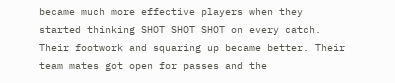became much more effective players when they started thinking SHOT SHOT SHOT on every catch. Their footwork and squaring up became better. Their team mates got open for passes and the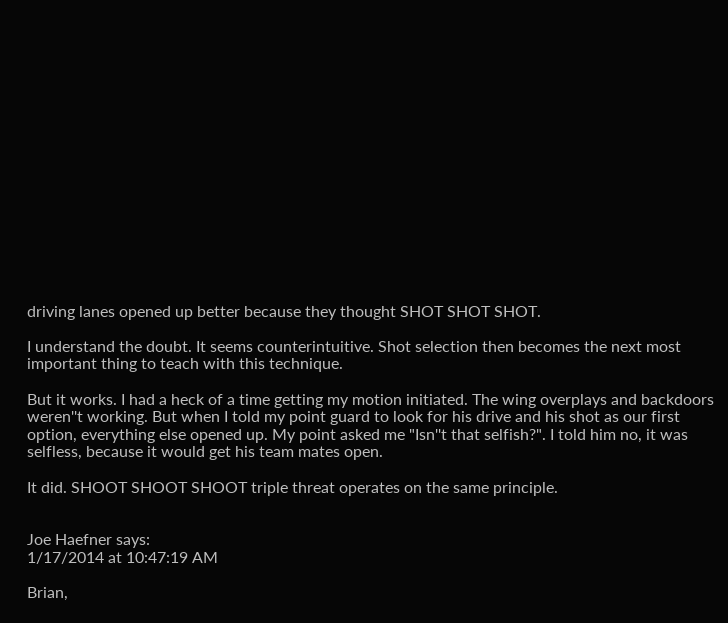driving lanes opened up better because they thought SHOT SHOT SHOT.

I understand the doubt. It seems counterintuitive. Shot selection then becomes the next most important thing to teach with this technique.

But it works. I had a heck of a time getting my motion initiated. The wing overplays and backdoors weren''t working. But when I told my point guard to look for his drive and his shot as our first option, everything else opened up. My point asked me "Isn''t that selfish?". I told him no, it was selfless, because it would get his team mates open.

It did. SHOOT SHOOT SHOOT triple threat operates on the same principle.


Joe Haefner says:
1/17/2014 at 10:47:19 AM

Brian,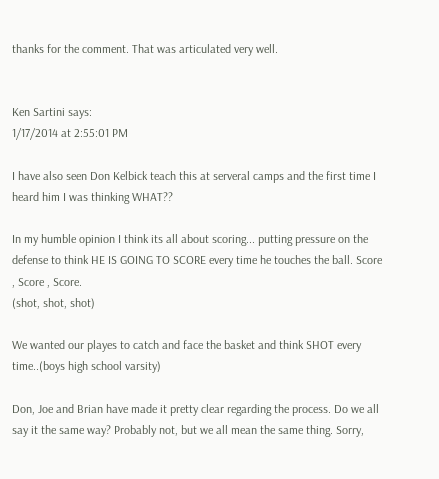thanks for the comment. That was articulated very well.


Ken Sartini says:
1/17/2014 at 2:55:01 PM

I have also seen Don Kelbick teach this at serveral camps and the first time I heard him I was thinking WHAT??

In my humble opinion I think its all about scoring... putting pressure on the defense to think HE IS GOING TO SCORE every time he touches the ball. Score , Score , Score.
(shot, shot, shot)

We wanted our playes to catch and face the basket and think SHOT every time..(boys high school varsity)

Don, Joe and Brian have made it pretty clear regarding the process. Do we all say it the same way? Probably not, but we all mean the same thing. Sorry,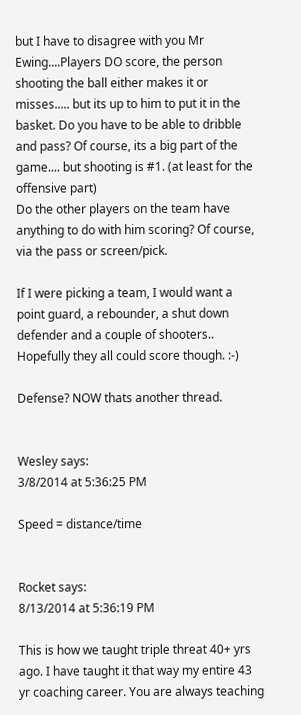but I have to disagree with you Mr Ewing....Players DO score, the person shooting the ball either makes it or misses..... but its up to him to put it in the basket. Do you have to be able to dribble and pass? Of course, its a big part of the game.... but shooting is #1. (at least for the offensive part)
Do the other players on the team have anything to do with him scoring? Of course, via the pass or screen/pick.

If I were picking a team, I would want a point guard, a rebounder, a shut down defender and a couple of shooters.. Hopefully they all could score though. :-)

Defense? NOW thats another thread.


Wesley says:
3/8/2014 at 5:36:25 PM

Speed = distance/time


Rocket says:
8/13/2014 at 5:36:19 PM

This is how we taught triple threat 40+ yrs ago. I have taught it that way my entire 43 yr coaching career. You are always teaching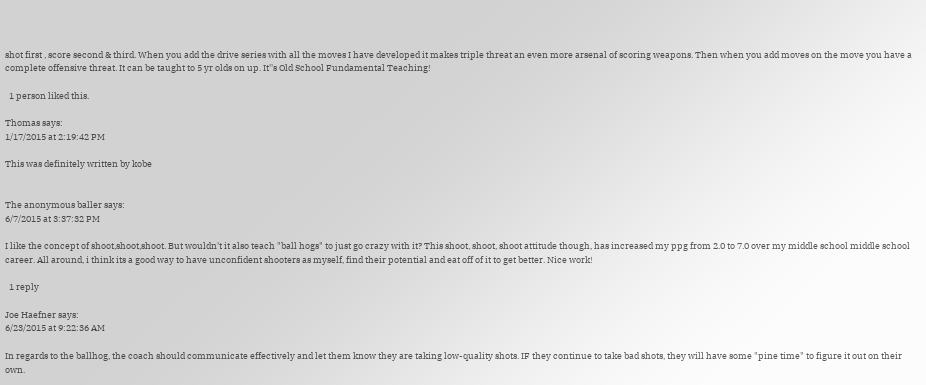shot first , score second & third. When you add the drive series with all the moves I have developed it makes triple threat an even more arsenal of scoring weapons. Then when you add moves on the move you have a complete offensive threat. It can be taught to 5 yr olds on up. It''s Old School Fundamental Teaching!

  1 person liked this.

Thomas says:
1/17/2015 at 2:19:42 PM

This was definitely written by kobe


The anonymous baller says:
6/7/2015 at 3:37:32 PM

I like the concept of shoot,shoot,shoot. But wouldn't it also teach "ball hogs" to just go crazy with it? This shoot, shoot, shoot attitude though, has increased my ppg from 2.0 to 7.0 over my middle school middle school career. All around, i think its a good way to have unconfident shooters as myself, find their potential and eat off of it to get better. Nice work!

  1 reply

Joe Haefner says:
6/23/2015 at 9:22:36 AM

In regards to the ballhog, the coach should communicate effectively and let them know they are taking low-quality shots. IF they continue to take bad shots, they will have some "pine time" to figure it out on their own.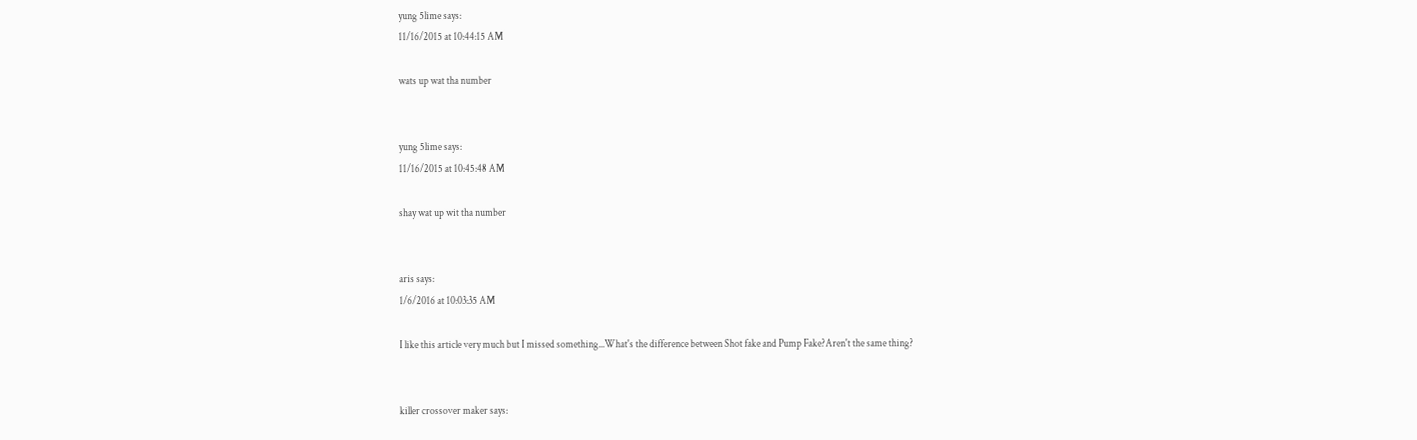yung 5lime says:
11/16/2015 at 10:44:15 AM

wats up wat tha number


yung 5lime says:
11/16/2015 at 10:45:48 AM

shay wat up wit tha number


aris says:
1/6/2016 at 10:03:35 AM

I like this article very much but I missed something...What's the difference between Shot fake and Pump Fake?Aren't the same thing?


killer crossover maker says: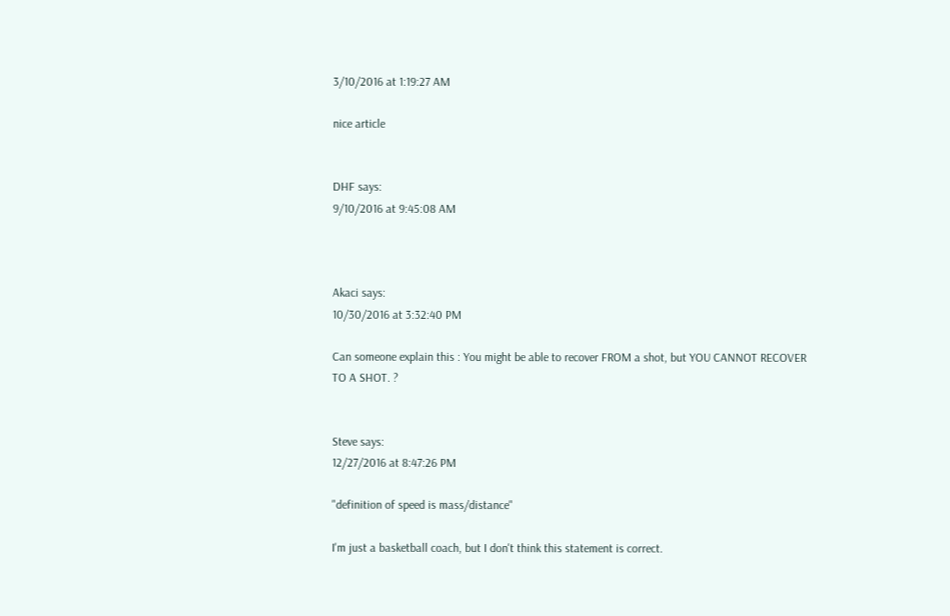3/10/2016 at 1:19:27 AM

nice article


DHF says:
9/10/2016 at 9:45:08 AM



Akaci says:
10/30/2016 at 3:32:40 PM

Can someone explain this : You might be able to recover FROM a shot, but YOU CANNOT RECOVER TO A SHOT. ?


Steve says:
12/27/2016 at 8:47:26 PM

"definition of speed is mass/distance"

I'm just a basketball coach, but I don't think this statement is correct.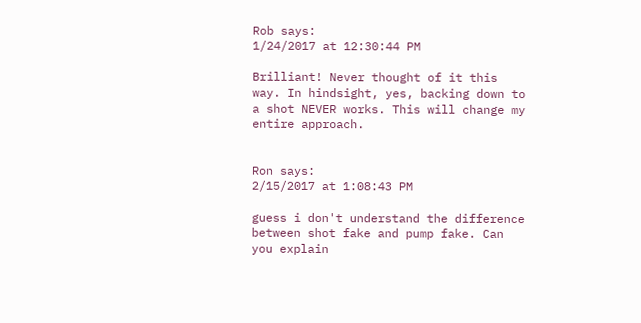Rob says:
1/24/2017 at 12:30:44 PM

Brilliant! Never thought of it this way. In hindsight, yes, backing down to a shot NEVER works. This will change my entire approach.


Ron says:
2/15/2017 at 1:08:43 PM

guess i don't understand the difference between shot fake and pump fake. Can you explain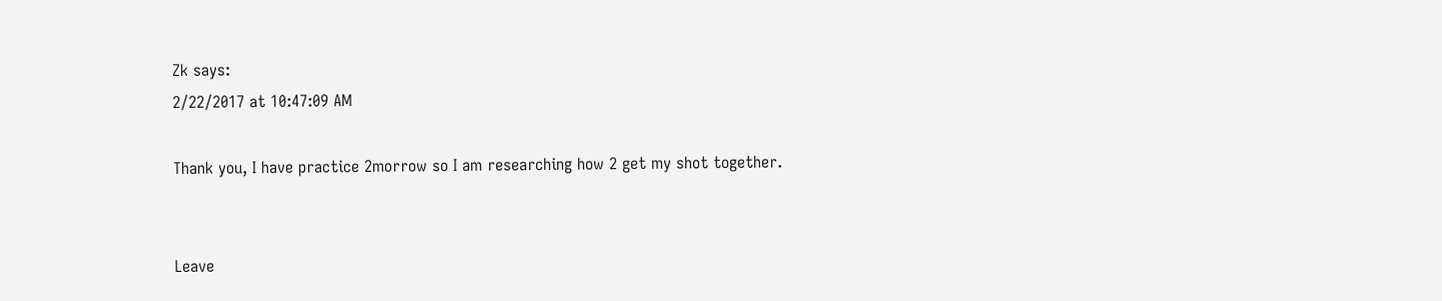Zk says:
2/22/2017 at 10:47:09 AM

Thank you, I have practice 2morrow so I am researching how 2 get my shot together.


Leave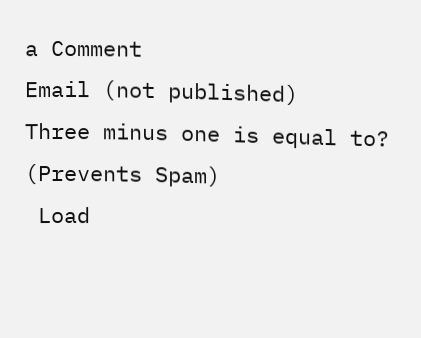a Comment
Email (not published)
Three minus one is equal to?  (Prevents Spam)
 Load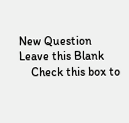New Question
Leave this Blank
    Check this box to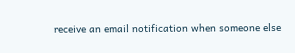receive an email notification when someone else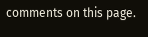comments on this page.